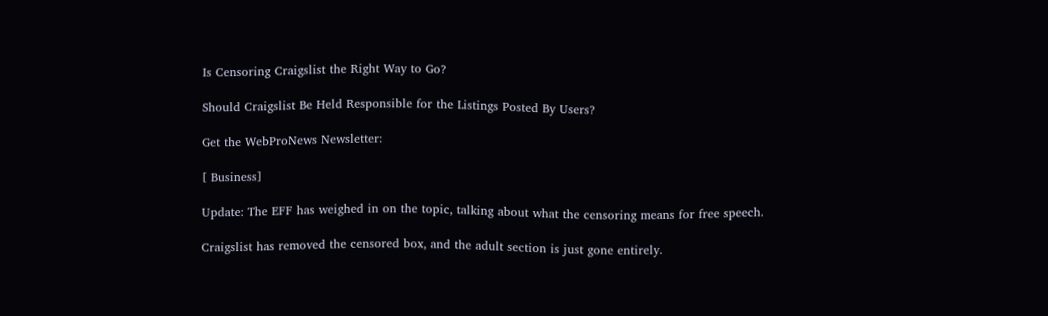Is Censoring Craigslist the Right Way to Go?

Should Craigslist Be Held Responsible for the Listings Posted By Users?

Get the WebProNews Newsletter:

[ Business]

Update: The EFF has weighed in on the topic, talking about what the censoring means for free speech.

Craigslist has removed the censored box, and the adult section is just gone entirely.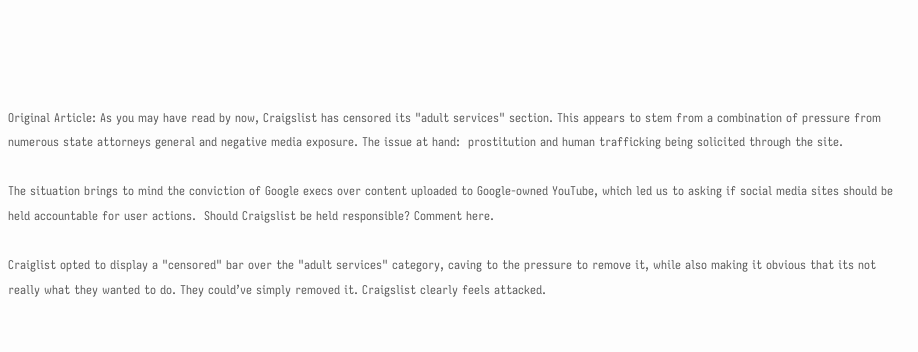Original Article: As you may have read by now, Craigslist has censored its "adult services" section. This appears to stem from a combination of pressure from numerous state attorneys general and negative media exposure. The issue at hand:  prostitution and human trafficking being solicited through the site.

The situation brings to mind the conviction of Google execs over content uploaded to Google-owned YouTube, which led us to asking if social media sites should be held accountable for user actions.  Should Craigslist be held responsible? Comment here.

Craiglist opted to display a "censored" bar over the "adult services" category, caving to the pressure to remove it, while also making it obvious that its not really what they wanted to do. They could’ve simply removed it. Craigslist clearly feels attacked.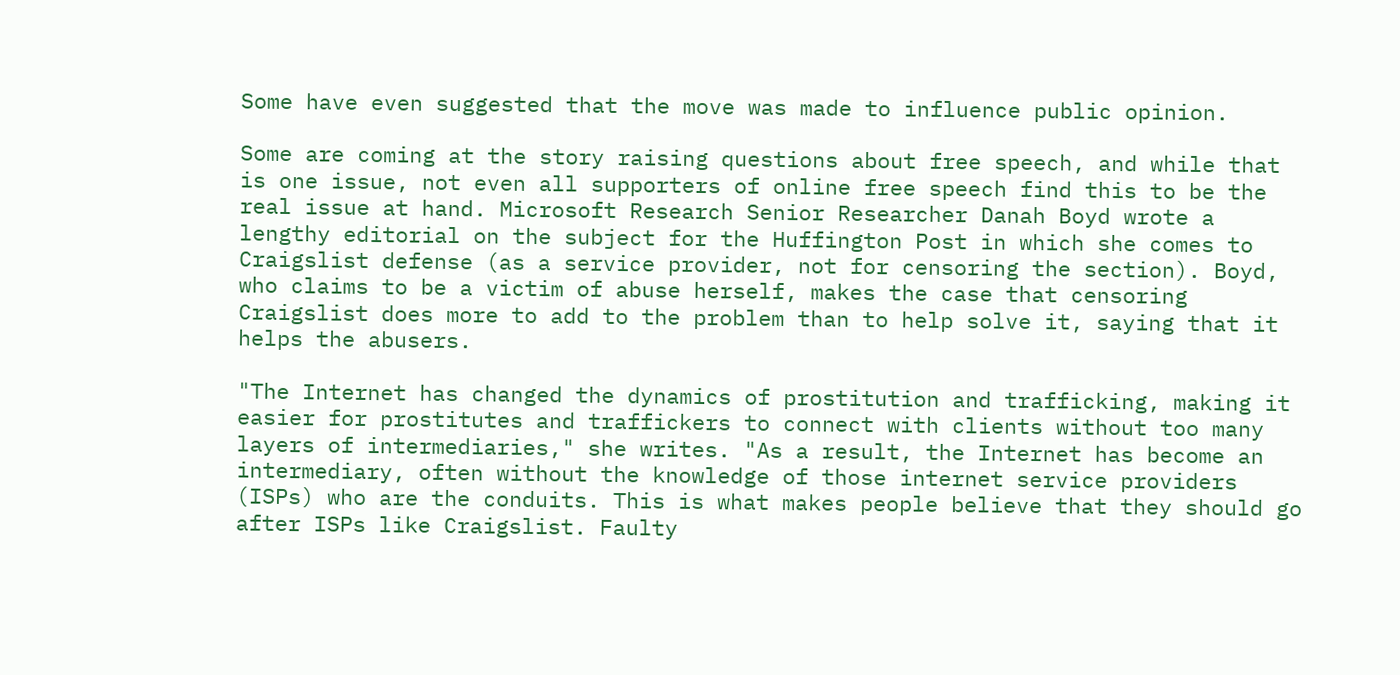Some have even suggested that the move was made to influence public opinion.

Some are coming at the story raising questions about free speech, and while that is one issue, not even all supporters of online free speech find this to be the real issue at hand. Microsoft Research Senior Researcher Danah Boyd wrote a lengthy editorial on the subject for the Huffington Post in which she comes to Craigslist defense (as a service provider, not for censoring the section). Boyd, who claims to be a victim of abuse herself, makes the case that censoring Craigslist does more to add to the problem than to help solve it, saying that it helps the abusers.

"The Internet has changed the dynamics of prostitution and trafficking, making it easier for prostitutes and traffickers to connect with clients without too many layers of intermediaries," she writes. "As a result, the Internet has become an intermediary, often without the knowledge of those internet service providers (ISPs) who are the conduits. This is what makes people believe that they should go after ISPs like Craigslist. Faulty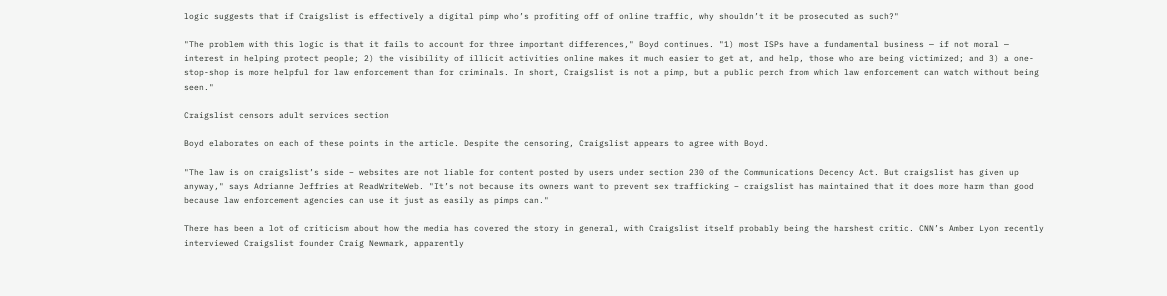logic suggests that if Craigslist is effectively a digital pimp who’s profiting off of online traffic, why shouldn’t it be prosecuted as such?"

"The problem with this logic is that it fails to account for three important differences," Boyd continues. "1) most ISPs have a fundamental business — if not moral — interest in helping protect people; 2) the visibility of illicit activities online makes it much easier to get at, and help, those who are being victimized; and 3) a one-stop-shop is more helpful for law enforcement than for criminals. In short, Craigslist is not a pimp, but a public perch from which law enforcement can watch without being seen."

Craigslist censors adult services section

Boyd elaborates on each of these points in the article. Despite the censoring, Craigslist appears to agree with Boyd.

"The law is on craigslist’s side – websites are not liable for content posted by users under section 230 of the Communications Decency Act. But craigslist has given up anyway," says Adrianne Jeffries at ReadWriteWeb. "It’s not because its owners want to prevent sex trafficking – craigslist has maintained that it does more harm than good because law enforcement agencies can use it just as easily as pimps can."

There has been a lot of criticism about how the media has covered the story in general, with Craigslist itself probably being the harshest critic. CNN’s Amber Lyon recently interviewed Craigslist founder Craig Newmark, apparently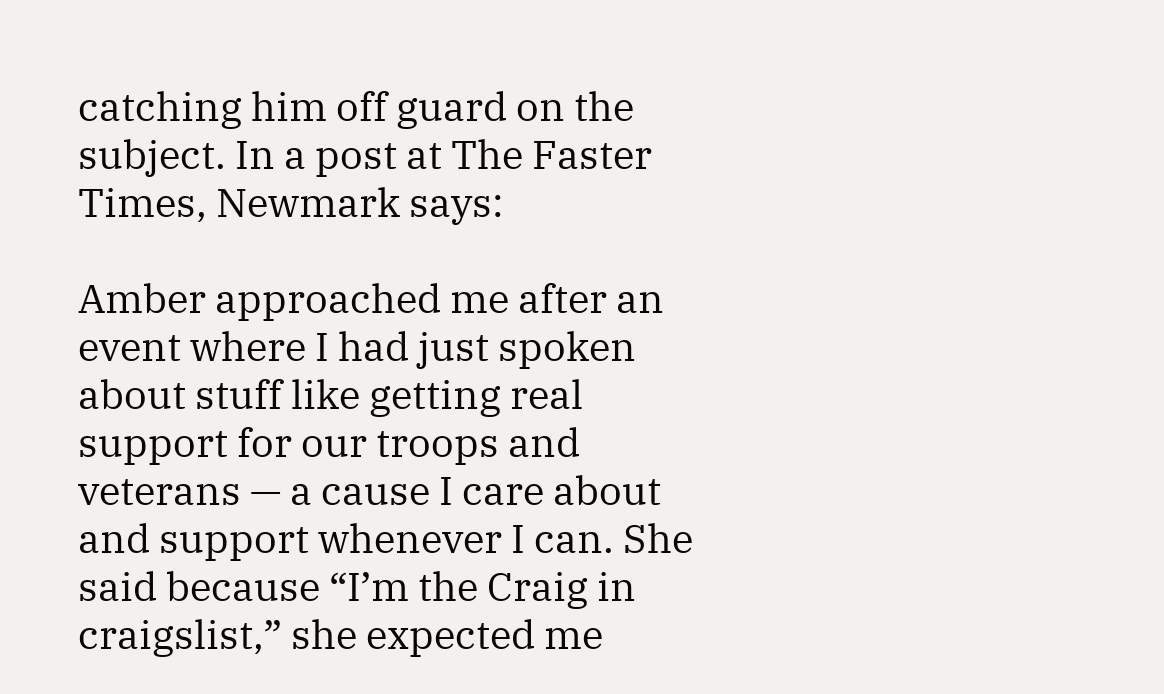catching him off guard on the subject. In a post at The Faster Times, Newmark says:

Amber approached me after an event where I had just spoken about stuff like getting real support for our troops and veterans — a cause I care about and support whenever I can. She said because “I’m the Craig in craigslist,” she expected me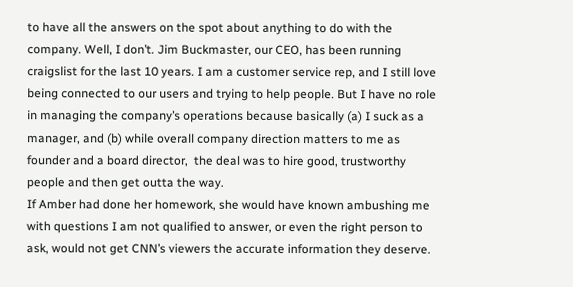to have all the answers on the spot about anything to do with the company. Well, I don’t. Jim Buckmaster, our CEO, has been running craigslist for the last 10 years. I am a customer service rep, and I still love being connected to our users and trying to help people. But I have no role in managing the company’s operations because basically (a) I suck as a manager, and (b) while overall company direction matters to me as founder and a board director,  the deal was to hire good, trustworthy people and then get outta the way.
If Amber had done her homework, she would have known ambushing me with questions I am not qualified to answer, or even the right person to ask, would not get CNN’s viewers the accurate information they deserve.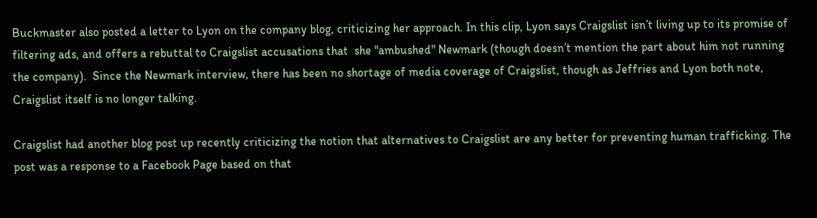Buckmaster also posted a letter to Lyon on the company blog, criticizing her approach. In this clip, Lyon says Craigslist isn’t living up to its promise of filtering ads, and offers a rebuttal to Craigslist accusations that  she "ambushed" Newmark (though doesn’t mention the part about him not running the company).  Since the Newmark interview, there has been no shortage of media coverage of Craigslist, though as Jeffries and Lyon both note, Craigslist itself is no longer talking.

Craigslist had another blog post up recently criticizing the notion that alternatives to Craigslist are any better for preventing human trafficking. The post was a response to a Facebook Page based on that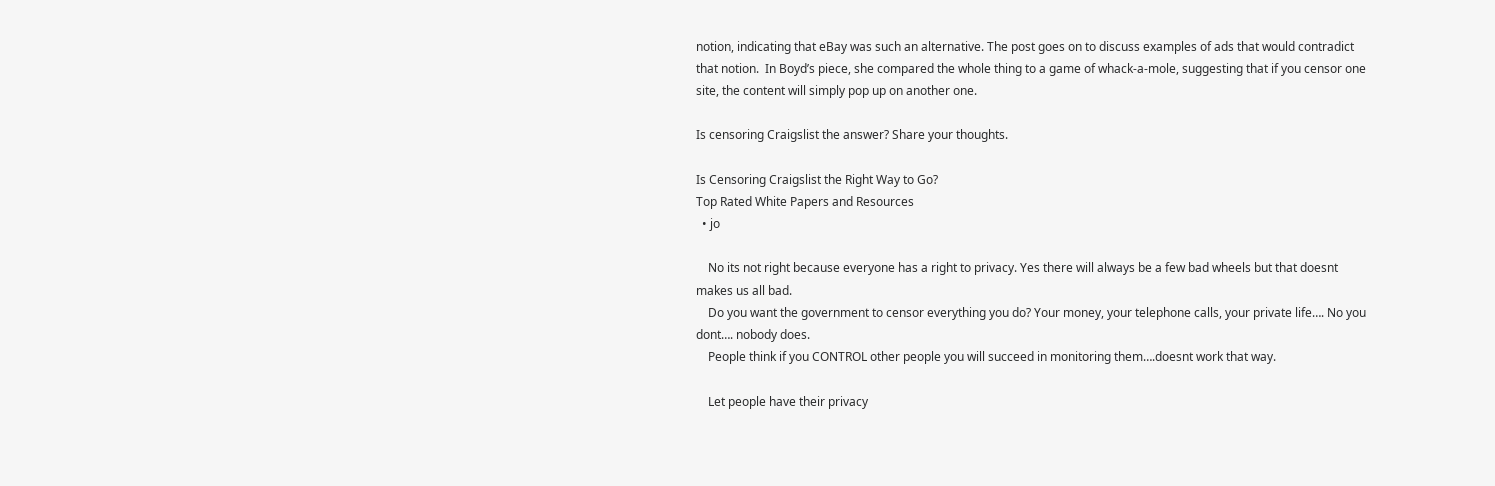notion, indicating that eBay was such an alternative. The post goes on to discuss examples of ads that would contradict that notion.  In Boyd’s piece, she compared the whole thing to a game of whack-a-mole, suggesting that if you censor one site, the content will simply pop up on another one.

Is censoring Craigslist the answer? Share your thoughts.

Is Censoring Craigslist the Right Way to Go?
Top Rated White Papers and Resources
  • jo

    No its not right because everyone has a right to privacy. Yes there will always be a few bad wheels but that doesnt makes us all bad.
    Do you want the government to censor everything you do? Your money, your telephone calls, your private life…. No you dont…. nobody does.
    People think if you CONTROL other people you will succeed in monitoring them….doesnt work that way.

    Let people have their privacy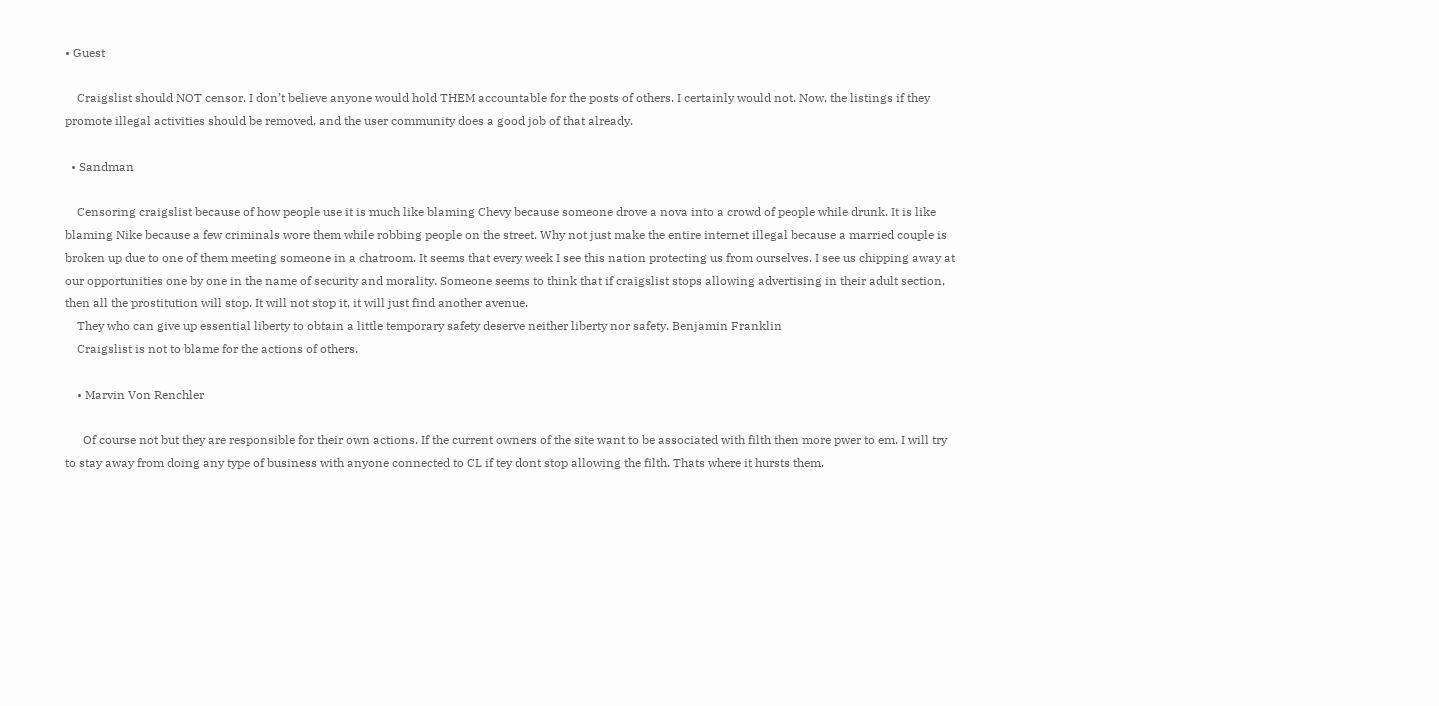• Guest

    Craigslist should NOT censor. I don’t believe anyone would hold THEM accountable for the posts of others. I certainly would not. Now, the listings if they promote illegal activities should be removed, and the user community does a good job of that already.

  • Sandman

    Censoring craigslist because of how people use it is much like blaming Chevy because someone drove a nova into a crowd of people while drunk. It is like blaming Nike because a few criminals wore them while robbing people on the street. Why not just make the entire internet illegal because a married couple is broken up due to one of them meeting someone in a chatroom. It seems that every week I see this nation protecting us from ourselves. I see us chipping away at our opportunities one by one in the name of security and morality. Someone seems to think that if craigslist stops allowing advertising in their adult section, then all the prostitution will stop. It will not stop it, it will just find another avenue.
    They who can give up essential liberty to obtain a little temporary safety deserve neither liberty nor safety. Benjamin Franklin
    Craigslist is not to blame for the actions of others.

    • Marvin Von Renchler

      Of course not but they are responsible for their own actions. If the current owners of the site want to be associated with filth then more pwer to em. I will try to stay away from doing any type of business with anyone connected to CL if tey dont stop allowing the filth. Thats where it hursts them.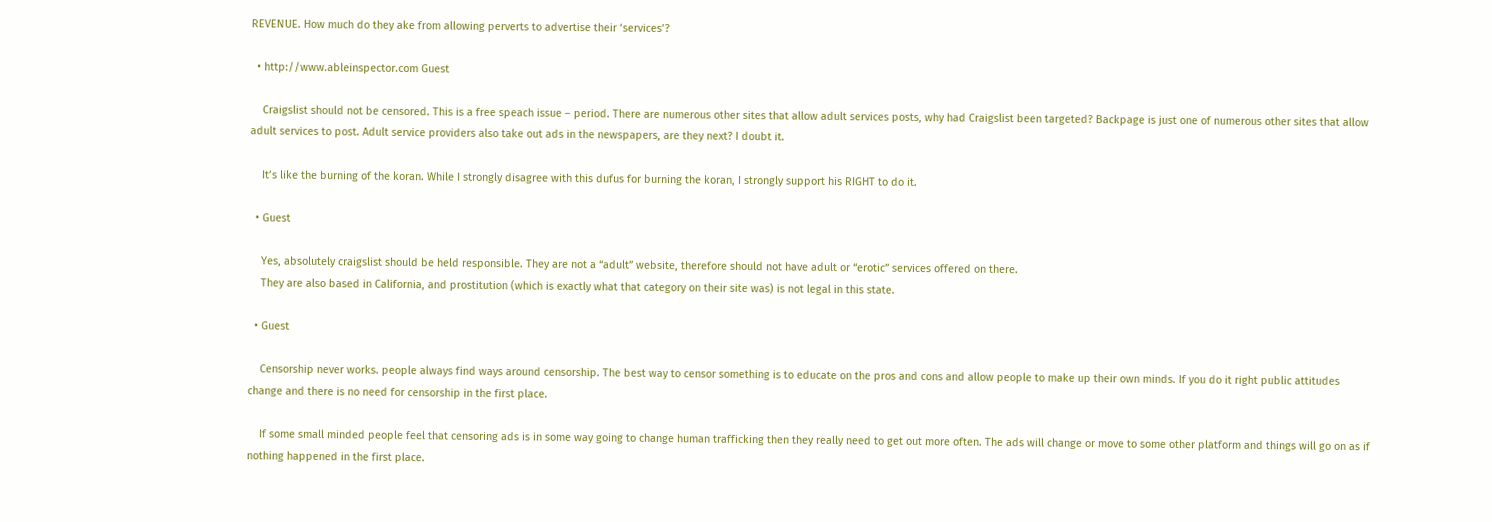REVENUE. How much do they ake from allowing perverts to advertise their ‘services’?

  • http://www.ableinspector.com Guest

    Craigslist should not be censored. This is a free speach issue – period. There are numerous other sites that allow adult services posts, why had Craigslist been targeted? Backpage is just one of numerous other sites that allow adult services to post. Adult service providers also take out ads in the newspapers, are they next? I doubt it.

    It’s like the burning of the koran. While I strongly disagree with this dufus for burning the koran, I strongly support his RIGHT to do it.

  • Guest

    Yes, absolutely craigslist should be held responsible. They are not a “adult” website, therefore should not have adult or “erotic” services offered on there.
    They are also based in California, and prostitution (which is exactly what that category on their site was) is not legal in this state.

  • Guest

    Censorship never works. people always find ways around censorship. The best way to censor something is to educate on the pros and cons and allow people to make up their own minds. If you do it right public attitudes change and there is no need for censorship in the first place.

    If some small minded people feel that censoring ads is in some way going to change human trafficking then they really need to get out more often. The ads will change or move to some other platform and things will go on as if nothing happened in the first place.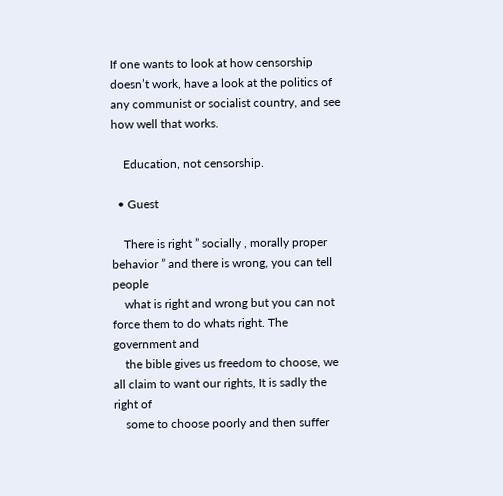If one wants to look at how censorship doesn’t work, have a look at the politics of any communist or socialist country, and see how well that works.

    Education, not censorship.

  • Guest

    There is right ” socially , morally proper behavior ” and there is wrong, you can tell people
    what is right and wrong but you can not force them to do whats right. The government and
    the bible gives us freedom to choose, we all claim to want our rights, It is sadly the right of
    some to choose poorly and then suffer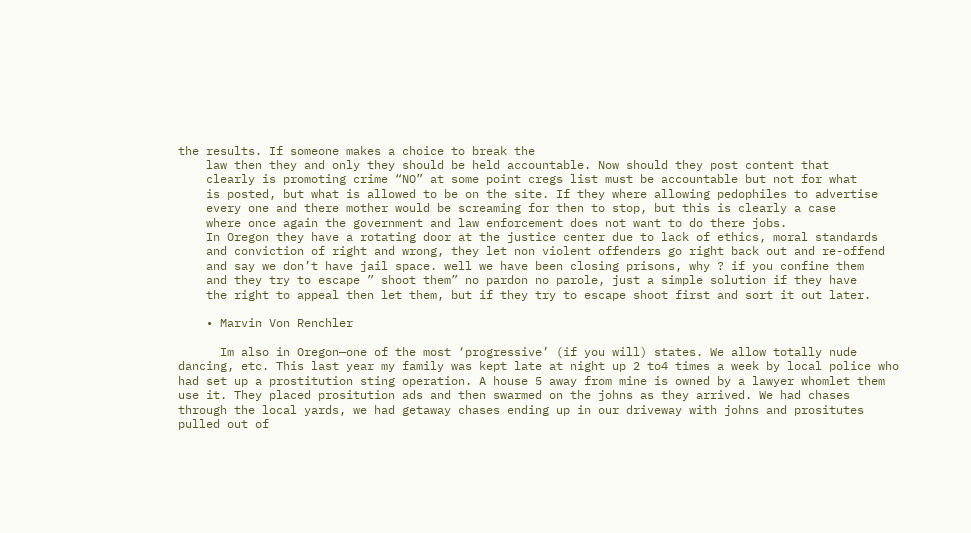the results. If someone makes a choice to break the
    law then they and only they should be held accountable. Now should they post content that
    clearly is promoting crime “NO” at some point cregs list must be accountable but not for what
    is posted, but what is allowed to be on the site. If they where allowing pedophiles to advertise
    every one and there mother would be screaming for then to stop, but this is clearly a case
    where once again the government and law enforcement does not want to do there jobs.
    In Oregon they have a rotating door at the justice center due to lack of ethics, moral standards
    and conviction of right and wrong, they let non violent offenders go right back out and re-offend
    and say we don’t have jail space. well we have been closing prisons, why ? if you confine them
    and they try to escape ” shoot them” no pardon no parole, just a simple solution if they have
    the right to appeal then let them, but if they try to escape shoot first and sort it out later.

    • Marvin Von Renchler

      Im also in Oregon—one of the most ‘progressive’ (if you will) states. We allow totally nude dancing, etc. This last year my family was kept late at night up 2 to4 times a week by local police who had set up a prostitution sting operation. A house 5 away from mine is owned by a lawyer whomlet them use it. They placed prositution ads and then swarmed on the johns as they arrived. We had chases through the local yards, we had getaway chases ending up in our driveway with johns and prositutes pulled out of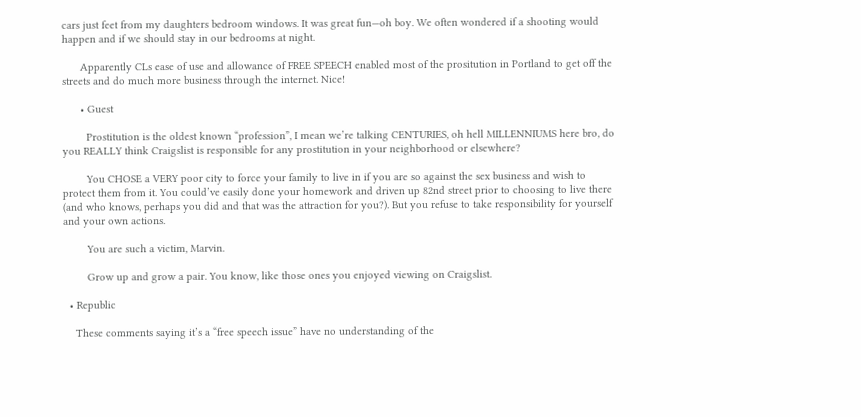cars just feet from my daughters bedroom windows. It was great fun—oh boy. We often wondered if a shooting would happen and if we should stay in our bedrooms at night.

      Apparently CLs ease of use and allowance of FREE SPEECH enabled most of the prositution in Portland to get off the streets and do much more business through the internet. Nice!

      • Guest

        Prostitution is the oldest known “profession”, I mean we’re talking CENTURIES, oh hell MILLENNIUMS here bro, do you REALLY think Craigslist is responsible for any prostitution in your neighborhood or elsewhere?

        You CHOSE a VERY poor city to force your family to live in if you are so against the sex business and wish to protect them from it. You could’ve easily done your homework and driven up 82nd street prior to choosing to live there (and who knows, perhaps you did and that was the attraction for you?). But you refuse to take responsibility for yourself and your own actions.

        You are such a victim, Marvin.

        Grow up and grow a pair. You know, like those ones you enjoyed viewing on Craigslist.

  • Republic

    These comments saying it’s a “free speech issue” have no understanding of the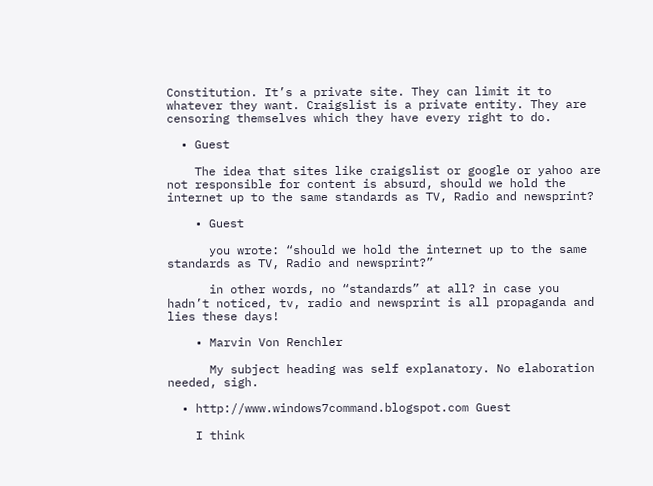Constitution. It’s a private site. They can limit it to whatever they want. Craigslist is a private entity. They are censoring themselves which they have every right to do.

  • Guest

    The idea that sites like craigslist or google or yahoo are not responsible for content is absurd, should we hold the internet up to the same standards as TV, Radio and newsprint?

    • Guest

      you wrote: “should we hold the internet up to the same standards as TV, Radio and newsprint?”

      in other words, no “standards” at all? in case you hadn’t noticed, tv, radio and newsprint is all propaganda and lies these days!

    • Marvin Von Renchler

      My subject heading was self explanatory. No elaboration needed, sigh.

  • http://www.windows7command.blogspot.com Guest

    I think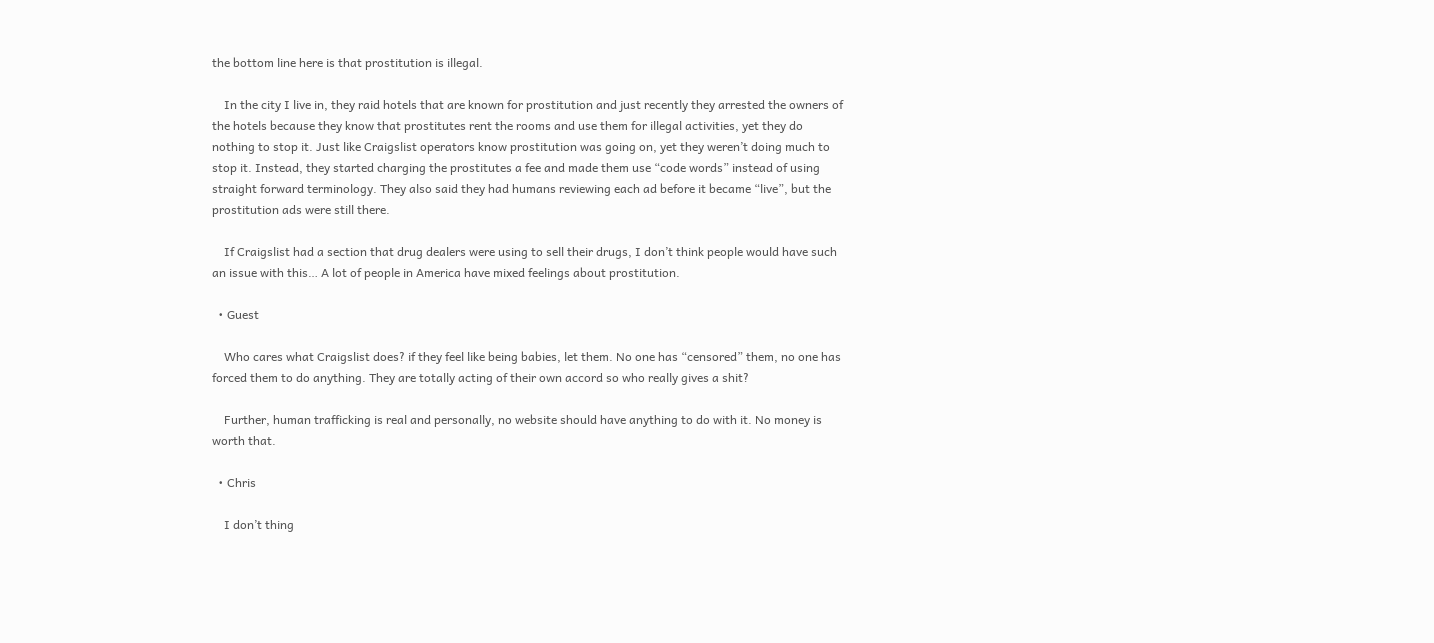the bottom line here is that prostitution is illegal.

    In the city I live in, they raid hotels that are known for prostitution and just recently they arrested the owners of the hotels because they know that prostitutes rent the rooms and use them for illegal activities, yet they do nothing to stop it. Just like Craigslist operators know prostitution was going on, yet they weren’t doing much to stop it. Instead, they started charging the prostitutes a fee and made them use “code words” instead of using straight forward terminology. They also said they had humans reviewing each ad before it became “live”, but the prostitution ads were still there.

    If Craigslist had a section that drug dealers were using to sell their drugs, I don’t think people would have such an issue with this… A lot of people in America have mixed feelings about prostitution.

  • Guest

    Who cares what Craigslist does? if they feel like being babies, let them. No one has “censored” them, no one has forced them to do anything. They are totally acting of their own accord so who really gives a shit?

    Further, human trafficking is real and personally, no website should have anything to do with it. No money is worth that.

  • Chris

    I don’t thing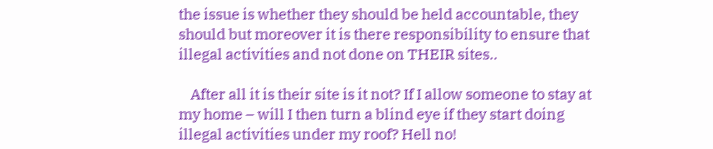the issue is whether they should be held accountable, they should but moreover it is there responsibility to ensure that illegal activities and not done on THEIR sites..

    After all it is their site is it not? If I allow someone to stay at my home – will I then turn a blind eye if they start doing illegal activities under my roof? Hell no!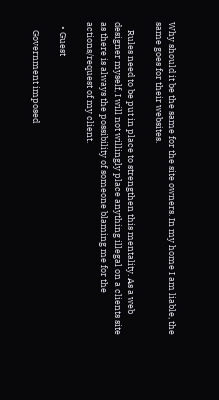Why should it be the same for the site owners. In my home I am liable, the same goes for their websites.

    Rules need to be put in place to strengthen this mentality. As a web designer myself, I will not willingly place anything illegal on a clients site as there is always the possibility of someone blaming me for the actions/request of my client.

  • Guest

    Government imposed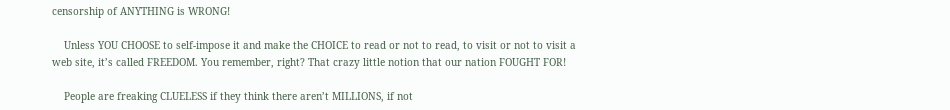censorship of ANYTHING is WRONG!

    Unless YOU CHOOSE to self-impose it and make the CHOICE to read or not to read, to visit or not to visit a web site, it’s called FREEDOM. You remember, right? That crazy little notion that our nation FOUGHT FOR!

    People are freaking CLUELESS if they think there aren’t MILLIONS, if not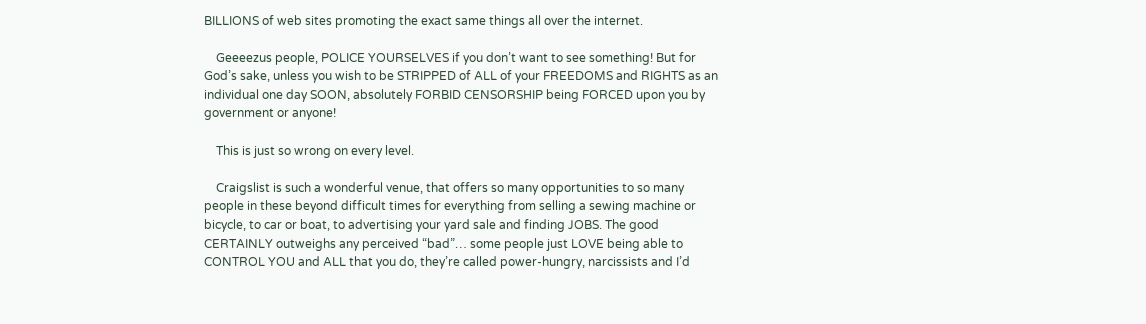BILLIONS of web sites promoting the exact same things all over the internet.

    Geeeezus people, POLICE YOURSELVES if you don’t want to see something! But for God’s sake, unless you wish to be STRIPPED of ALL of your FREEDOMS and RIGHTS as an individual one day SOON, absolutely FORBID CENSORSHIP being FORCED upon you by government or anyone!

    This is just so wrong on every level.

    Craigslist is such a wonderful venue, that offers so many opportunities to so many people in these beyond difficult times for everything from selling a sewing machine or bicycle, to car or boat, to advertising your yard sale and finding JOBS. The good CERTAINLY outweighs any perceived “bad”… some people just LOVE being able to CONTROL YOU and ALL that you do, they’re called power-hungry, narcissists and I’d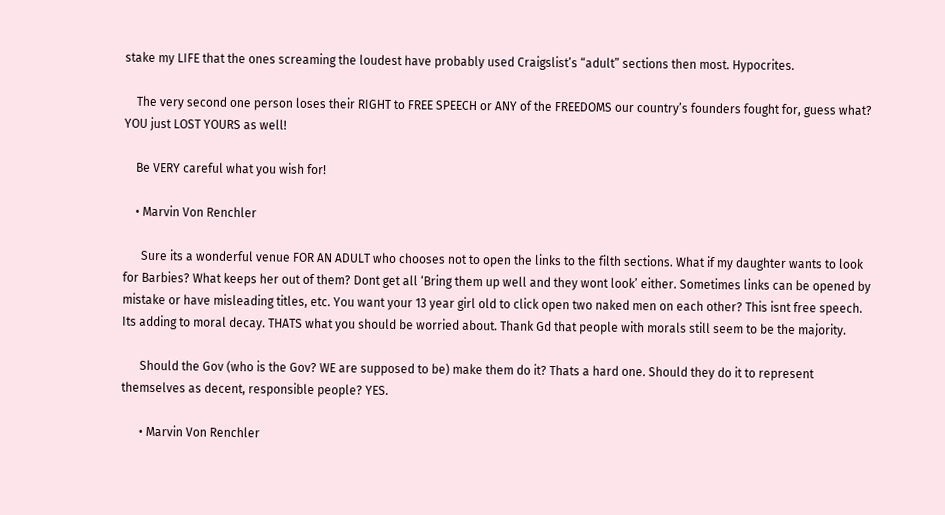stake my LIFE that the ones screaming the loudest have probably used Craigslist’s “adult” sections then most. Hypocrites.

    The very second one person loses their RIGHT to FREE SPEECH or ANY of the FREEDOMS our country’s founders fought for, guess what? YOU just LOST YOURS as well!

    Be VERY careful what you wish for!

    • Marvin Von Renchler

      Sure its a wonderful venue FOR AN ADULT who chooses not to open the links to the filth sections. What if my daughter wants to look for Barbies? What keeps her out of them? Dont get all ‘Bring them up well and they wont look’ either. Sometimes links can be opened by mistake or have misleading titles, etc. You want your 13 year girl old to click open two naked men on each other? This isnt free speech. Its adding to moral decay. THATS what you should be worried about. Thank Gd that people with morals still seem to be the majority.

      Should the Gov (who is the Gov? WE are supposed to be) make them do it? Thats a hard one. Should they do it to represent themselves as decent, responsible people? YES.

      • Marvin Von Renchler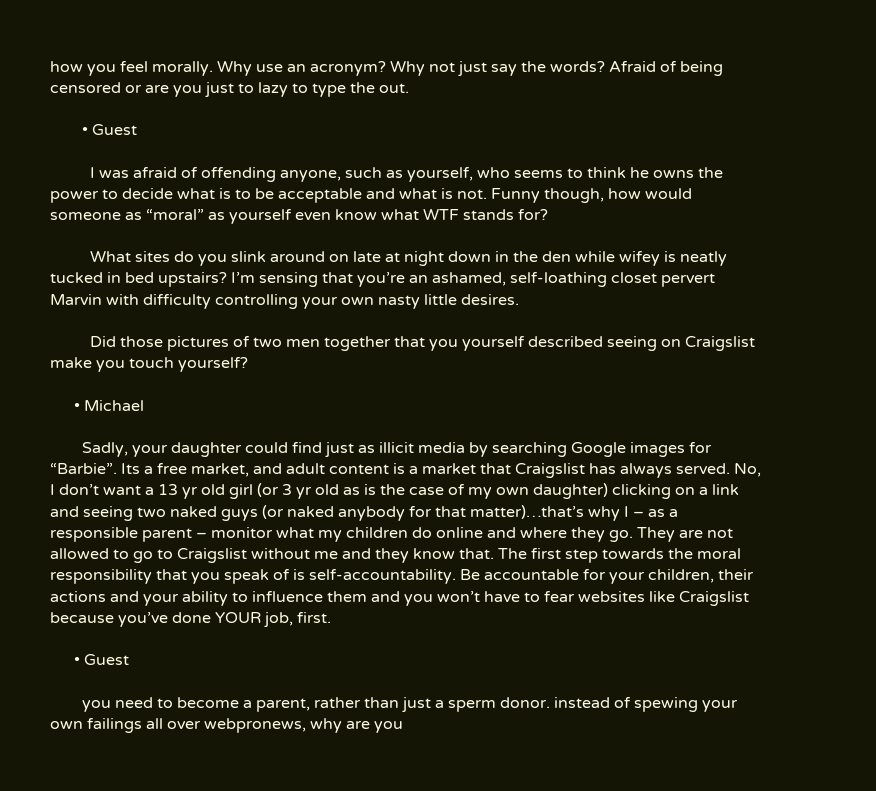how you feel morally. Why use an acronym? Why not just say the words? Afraid of being censored or are you just to lazy to type the out.

        • Guest

          I was afraid of offending anyone, such as yourself, who seems to think he owns the power to decide what is to be acceptable and what is not. Funny though, how would someone as “moral” as yourself even know what WTF stands for?

          What sites do you slink around on late at night down in the den while wifey is neatly tucked in bed upstairs? I’m sensing that you’re an ashamed, self-loathing closet pervert Marvin with difficulty controlling your own nasty little desires.

          Did those pictures of two men together that you yourself described seeing on Craigslist make you touch yourself?

      • Michael

        Sadly, your daughter could find just as illicit media by searching Google images for “Barbie”. Its a free market, and adult content is a market that Craigslist has always served. No, I don’t want a 13 yr old girl (or 3 yr old as is the case of my own daughter) clicking on a link and seeing two naked guys (or naked anybody for that matter)…that’s why I – as a responsible parent – monitor what my children do online and where they go. They are not allowed to go to Craigslist without me and they know that. The first step towards the moral responsibility that you speak of is self-accountability. Be accountable for your children, their actions and your ability to influence them and you won’t have to fear websites like Craigslist because you’ve done YOUR job, first.

      • Guest

        you need to become a parent, rather than just a sperm donor. instead of spewing your own failings all over webpronews, why are you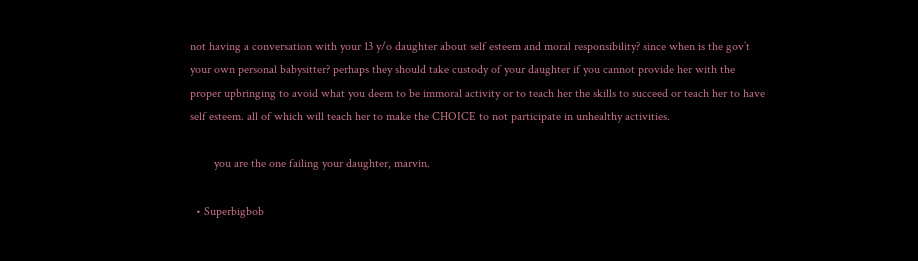not having a conversation with your 13 y/o daughter about self esteem and moral responsibility? since when is the gov’t your own personal babysitter? perhaps they should take custody of your daughter if you cannot provide her with the proper upbringing to avoid what you deem to be immoral activity or to teach her the skills to succeed or teach her to have self esteem. all of which will teach her to make the CHOICE to not participate in unhealthy activities.

        you are the one failing your daughter, marvin.

  • Superbigbob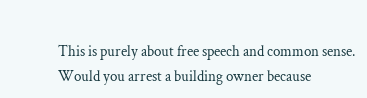This is purely about free speech and common sense. Would you arrest a building owner because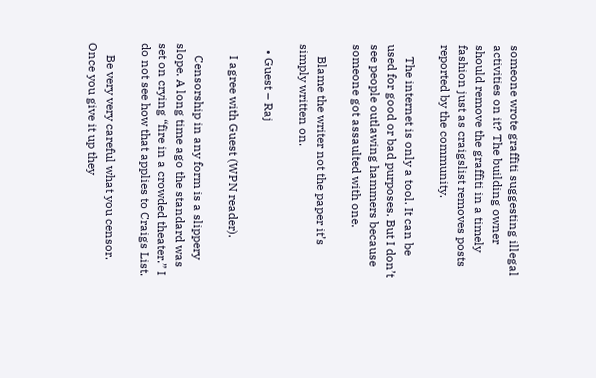someone wrote graffiti suggesting illegal activities on it? The building owner should remove the graffiti in a timely fashion just as craigslist removes posts reported by the community.

    The internet is only a tool. It can be used for good or bad purposes. But I don’t see people outlawing hammers because someone got assaulted with one.

    Blame the writer not the paper it’s simply written on.

  • Guest – Raj

    I agree with Guest (WPN reader).

    Censorship in any form is a slippery slope. A long time ago the standard was set on crying “fire in a crowded theater.” I do not see how that applies to Craigs List.

    Be very very careful what you censor. Once you give it up they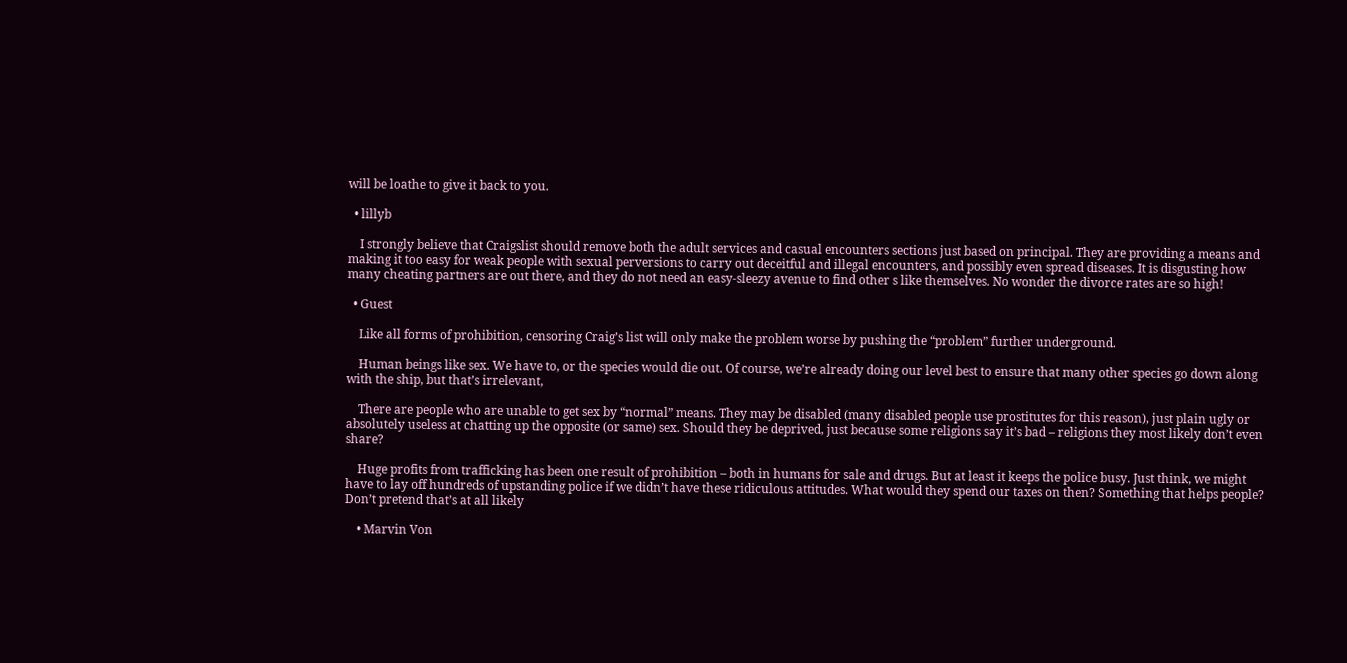will be loathe to give it back to you.

  • lillyb

    I strongly believe that Craigslist should remove both the adult services and casual encounters sections just based on principal. They are providing a means and making it too easy for weak people with sexual perversions to carry out deceitful and illegal encounters, and possibly even spread diseases. It is disgusting how many cheating partners are out there, and they do not need an easy-sleezy avenue to find other s like themselves. No wonder the divorce rates are so high!

  • Guest

    Like all forms of prohibition, censoring Craig’s list will only make the problem worse by pushing the “problem” further underground.

    Human beings like sex. We have to, or the species would die out. Of course, we’re already doing our level best to ensure that many other species go down along with the ship, but that’s irrelevant,

    There are people who are unable to get sex by “normal” means. They may be disabled (many disabled people use prostitutes for this reason), just plain ugly or absolutely useless at chatting up the opposite (or same) sex. Should they be deprived, just because some religions say it’s bad – religions they most likely don’t even share?

    Huge profits from trafficking has been one result of prohibition – both in humans for sale and drugs. But at least it keeps the police busy. Just think, we might have to lay off hundreds of upstanding police if we didn’t have these ridiculous attitudes. What would they spend our taxes on then? Something that helps people? Don’t pretend that’s at all likely

    • Marvin Von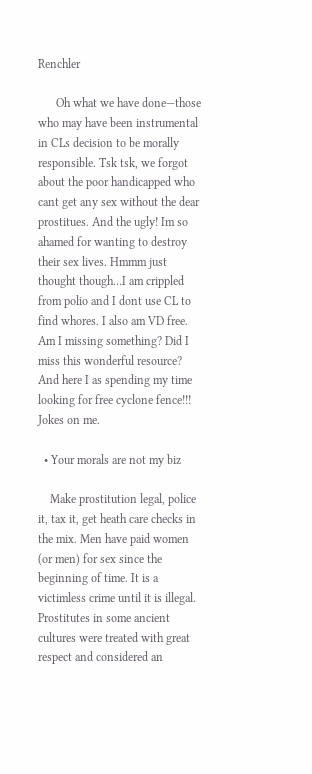Renchler

      Oh what we have done—those who may have been instrumental in CLs decision to be morally responsible. Tsk tsk, we forgot about the poor handicapped who cant get any sex without the dear prostitues. And the ugly! Im so ahamed for wanting to destroy their sex lives. Hmmm just thought though…I am crippled from polio and I dont use CL to find whores. I also am VD free. Am I missing something? Did I miss this wonderful resource? And here I as spending my time looking for free cyclone fence!!! Jokes on me.

  • Your morals are not my biz

    Make prostitution legal, police it, tax it, get heath care checks in the mix. Men have paid women (or men) for sex since the beginning of time. It is a victimless crime until it is illegal. Prostitutes in some ancient cultures were treated with great respect and considered an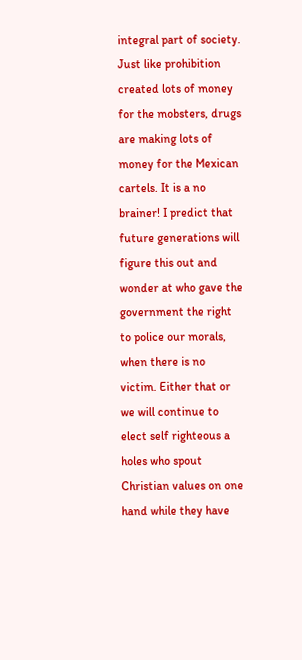integral part of society. Just like prohibition created lots of money for the mobsters, drugs are making lots of money for the Mexican cartels. It is a no brainer! I predict that future generations will figure this out and wonder at who gave the government the right to police our morals, when there is no victim. Either that or we will continue to elect self righteous a holes who spout Christian values on one hand while they have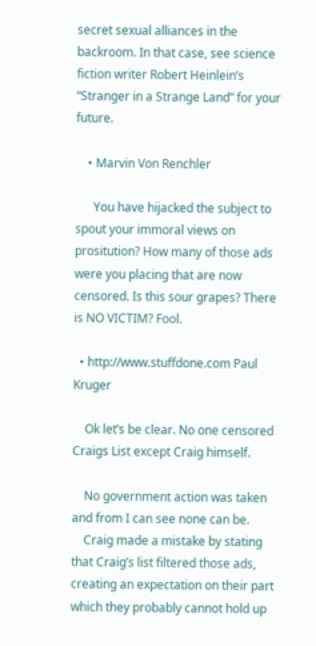secret sexual alliances in the backroom. In that case, see science fiction writer Robert Heinlein’s “Stranger in a Strange Land” for your future.

    • Marvin Von Renchler

      You have hijacked the subject to spout your immoral views on prositution? How many of those ads were you placing that are now censored. Is this sour grapes? There is NO VICTIM? Fool.

  • http://www.stuffdone.com Paul Kruger

    Ok let’s be clear. No one censored Craigs List except Craig himself.

    No government action was taken and from I can see none can be.
    Craig made a mistake by stating that Craig’s list filtered those ads, creating an expectation on their part which they probably cannot hold up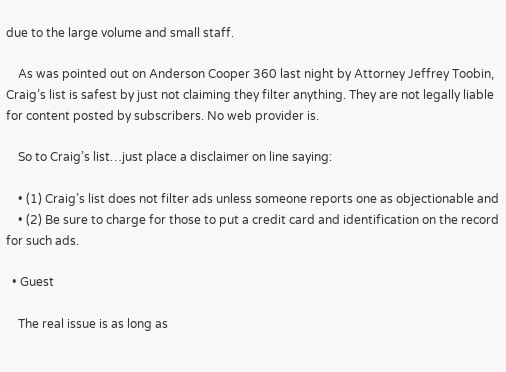due to the large volume and small staff.

    As was pointed out on Anderson Cooper 360 last night by Attorney Jeffrey Toobin, Craig’s list is safest by just not claiming they filter anything. They are not legally liable for content posted by subscribers. No web provider is.

    So to Craig’s list…just place a disclaimer on line saying:

    • (1) Craig’s list does not filter ads unless someone reports one as objectionable and
    • (2) Be sure to charge for those to put a credit card and identification on the record for such ads.

  • Guest

    The real issue is as long as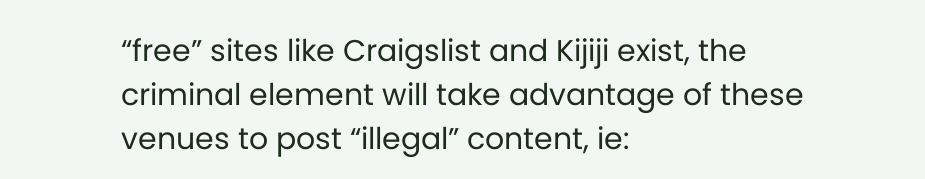“free” sites like Craigslist and Kijiji exist, the criminal element will take advantage of these venues to post “illegal” content, ie: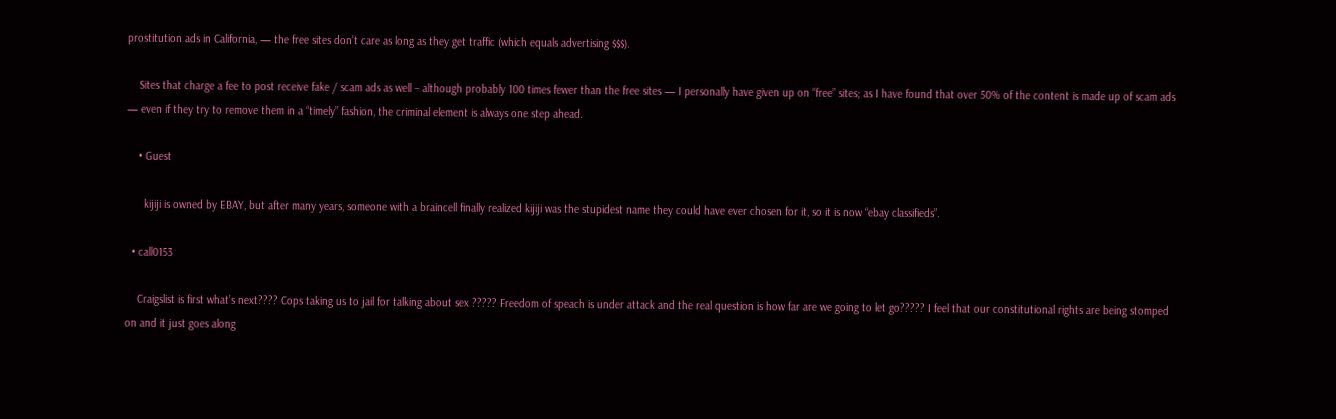prostitution ads in California, — the free sites don’t care as long as they get traffic (which equals advertising $$$).

    Sites that charge a fee to post receive fake / scam ads as well – although probably 100 times fewer than the free sites — I personally have given up on “free” sites; as I have found that over 50% of the content is made up of scam ads — even if they try to remove them in a “timely” fashion, the criminal element is always one step ahead.

    • Guest

      kijiji is owned by EBAY, but after many years, someone with a braincell finally realized kijiji was the stupidest name they could have ever chosen for it, so it is now “ebay classifieds”.

  • call0153

    Craigslist is first what’s next???? Cops taking us to jail for talking about sex ????? Freedom of speach is under attack and the real question is how far are we going to let go????? I feel that our constitutional rights are being stomped on and it just goes along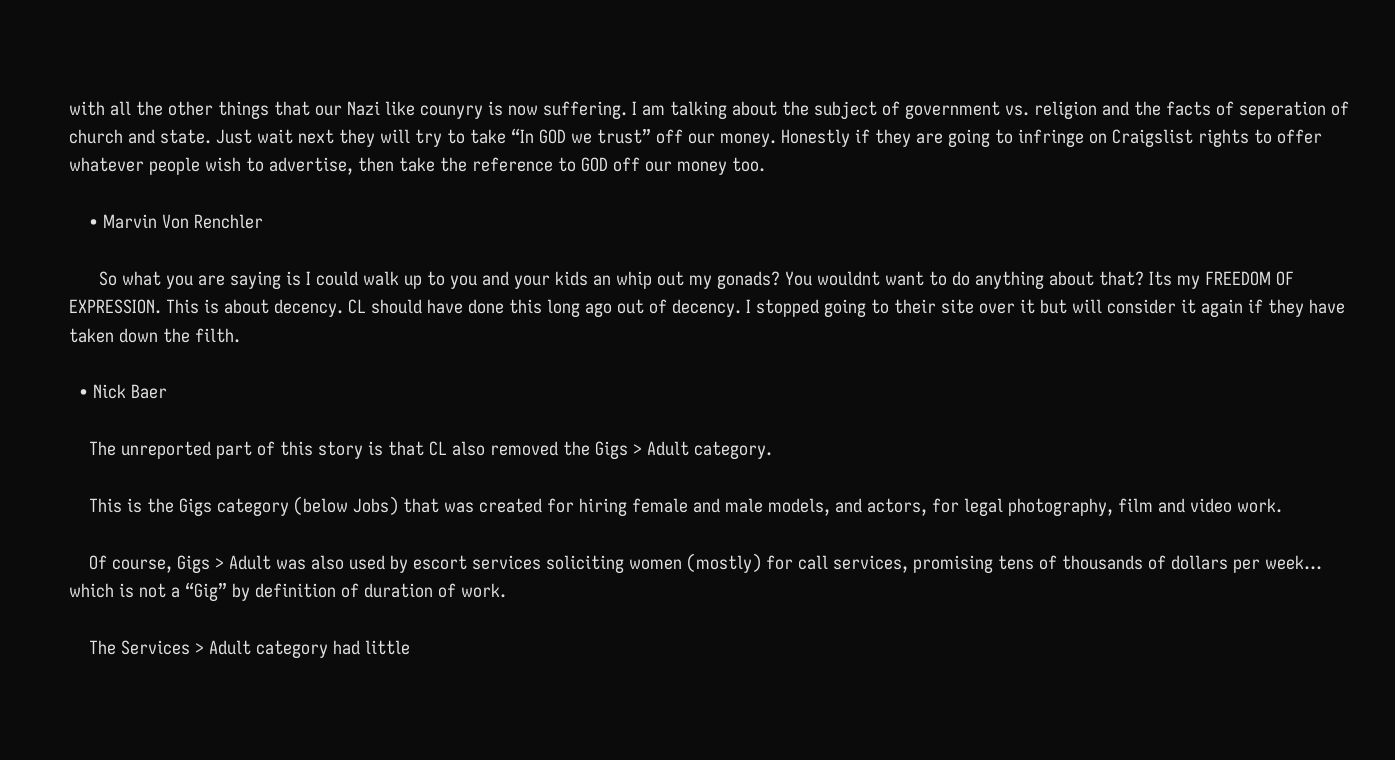with all the other things that our Nazi like counyry is now suffering. I am talking about the subject of government vs. religion and the facts of seperation of church and state. Just wait next they will try to take “In GOD we trust” off our money. Honestly if they are going to infringe on Craigslist rights to offer whatever people wish to advertise, then take the reference to GOD off our money too.

    • Marvin Von Renchler

      So what you are saying is I could walk up to you and your kids an whip out my gonads? You wouldnt want to do anything about that? Its my FREEDOM OF EXPRESSION. This is about decency. CL should have done this long ago out of decency. I stopped going to their site over it but will consider it again if they have taken down the filth.

  • Nick Baer

    The unreported part of this story is that CL also removed the Gigs > Adult category.

    This is the Gigs category (below Jobs) that was created for hiring female and male models, and actors, for legal photography, film and video work.

    Of course, Gigs > Adult was also used by escort services soliciting women (mostly) for call services, promising tens of thousands of dollars per week… which is not a “Gig” by definition of duration of work.

    The Services > Adult category had little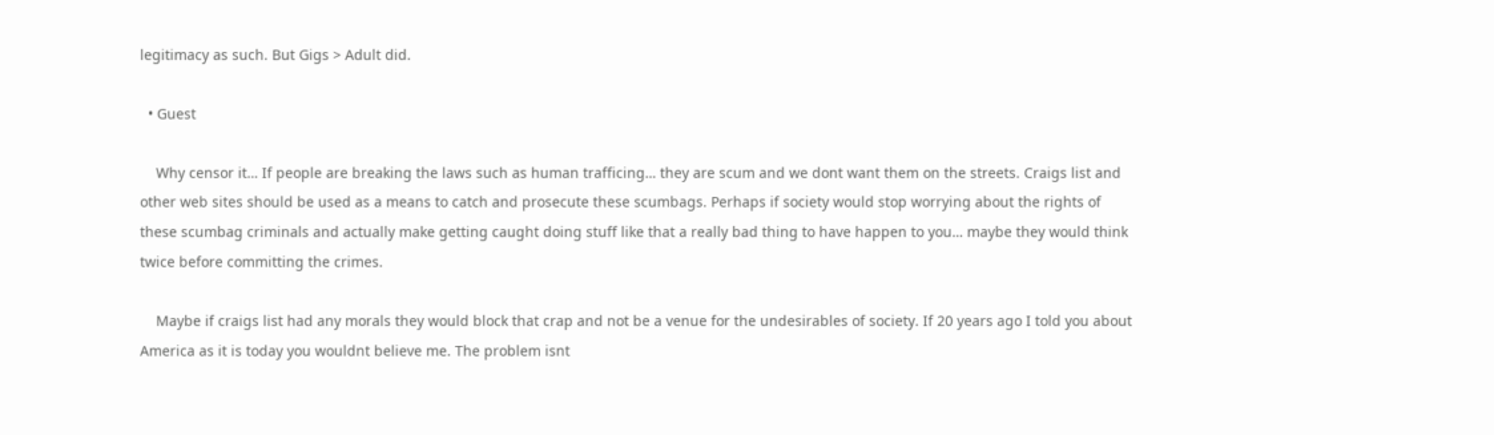legitimacy as such. But Gigs > Adult did.

  • Guest

    Why censor it… If people are breaking the laws such as human trafficing… they are scum and we dont want them on the streets. Craigs list and other web sites should be used as a means to catch and prosecute these scumbags. Perhaps if society would stop worrying about the rights of these scumbag criminals and actually make getting caught doing stuff like that a really bad thing to have happen to you… maybe they would think twice before committing the crimes.

    Maybe if craigs list had any morals they would block that crap and not be a venue for the undesirables of society. If 20 years ago I told you about America as it is today you wouldnt believe me. The problem isnt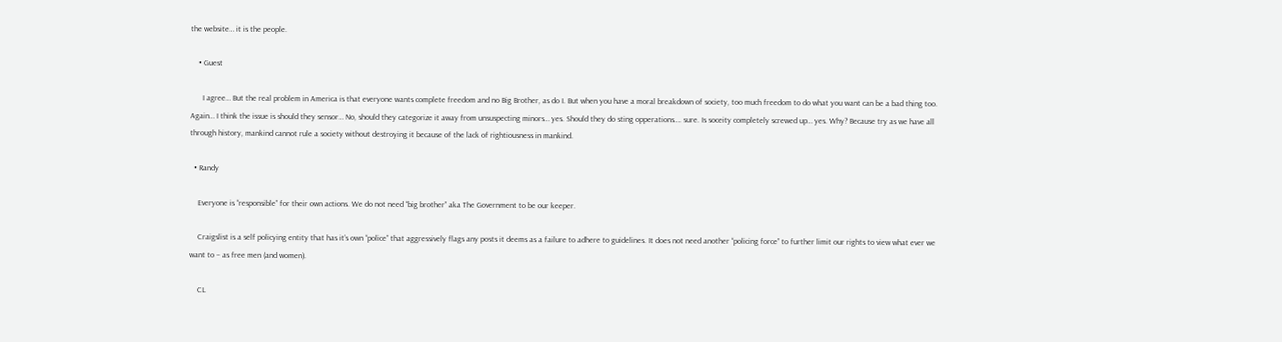the website… it is the people.

    • Guest

      I agree… But the real problem in America is that everyone wants complete freedom and no Big Brother, as do I. But when you have a moral breakdown of society, too much freedom to do what you want can be a bad thing too. Again… I think the issue is should they sensor… No, should they categorize it away from unsuspecting minors… yes. Should they do sting opperations…. sure. Is soceity completely screwed up… yes. Why? Because try as we have all through history, mankind cannot rule a society without destroying it because of the lack of rightiousness in mankind.

  • Randy

    Everyone is “responsible” for their own actions. We do not need “big brother” aka The Government to be our keeper.

    Craigslist is a self policying entity that has it’s own “police” that aggressively flags any posts it deems as a failure to adhere to guidelines. It does not need another “policing force” to further limit our rights to view what ever we want to – as free men (and women).

    CL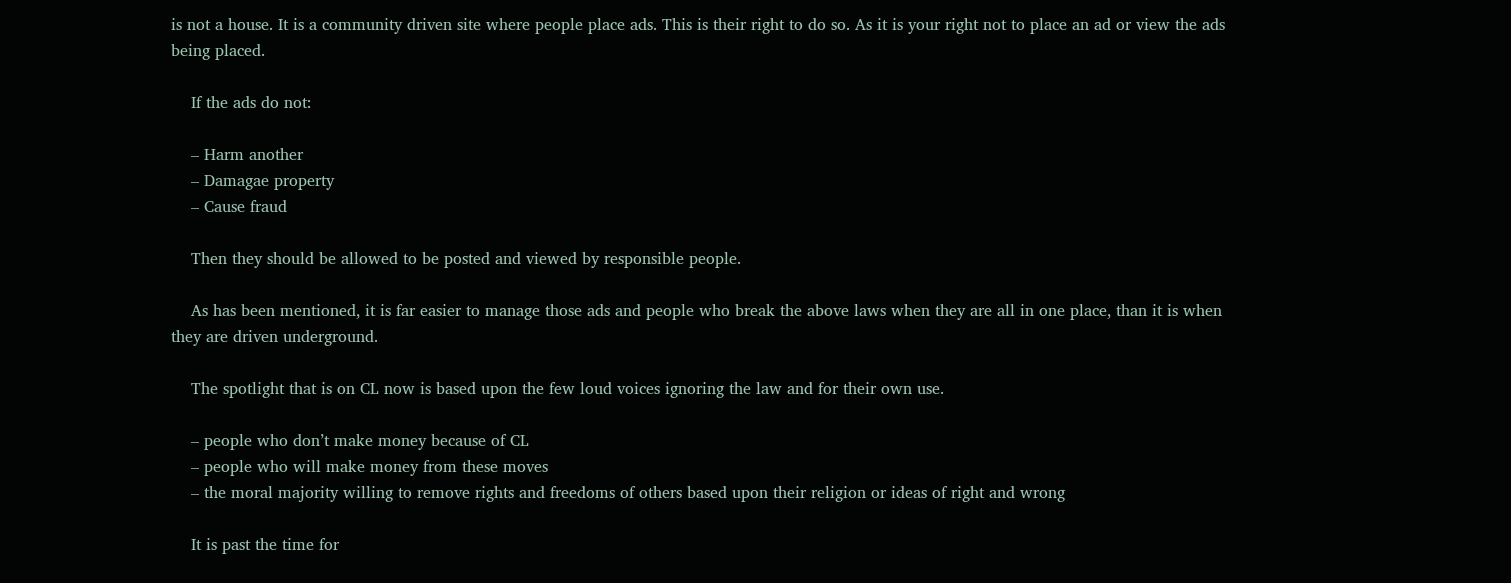is not a house. It is a community driven site where people place ads. This is their right to do so. As it is your right not to place an ad or view the ads being placed.

    If the ads do not:

    – Harm another
    – Damagae property
    – Cause fraud

    Then they should be allowed to be posted and viewed by responsible people.

    As has been mentioned, it is far easier to manage those ads and people who break the above laws when they are all in one place, than it is when they are driven underground.

    The spotlight that is on CL now is based upon the few loud voices ignoring the law and for their own use.

    – people who don’t make money because of CL
    – people who will make money from these moves
    – the moral majority willing to remove rights and freedoms of others based upon their religion or ideas of right and wrong

    It is past the time for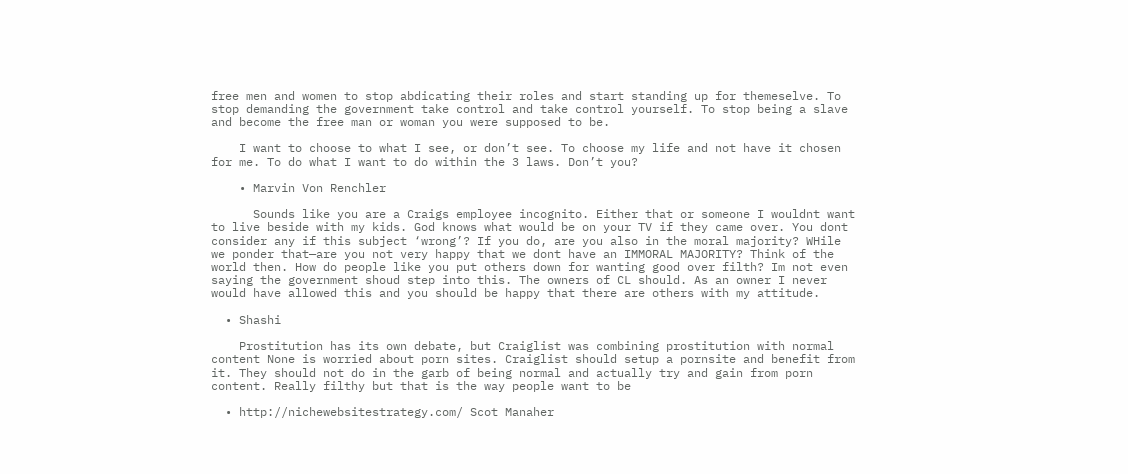free men and women to stop abdicating their roles and start standing up for themeselve. To stop demanding the government take control and take control yourself. To stop being a slave and become the free man or woman you were supposed to be.

    I want to choose to what I see, or don’t see. To choose my life and not have it chosen for me. To do what I want to do within the 3 laws. Don’t you?

    • Marvin Von Renchler

      Sounds like you are a Craigs employee incognito. Either that or someone I wouldnt want to live beside with my kids. God knows what would be on your TV if they came over. You dont consider any if this subject ‘wrong’? If you do, are you also in the moral majority? WHile we ponder that—are you not very happy that we dont have an IMMORAL MAJORITY? Think of the world then. How do people like you put others down for wanting good over filth? Im not even saying the government shoud step into this. The owners of CL should. As an owner I never would have allowed this and you should be happy that there are others with my attitude.

  • Shashi

    Prostitution has its own debate, but Craiglist was combining prostitution with normal content None is worried about porn sites. Craiglist should setup a pornsite and benefit from it. They should not do in the garb of being normal and actually try and gain from porn content. Really filthy but that is the way people want to be

  • http://nichewebsitestrategy.com/ Scot Manaher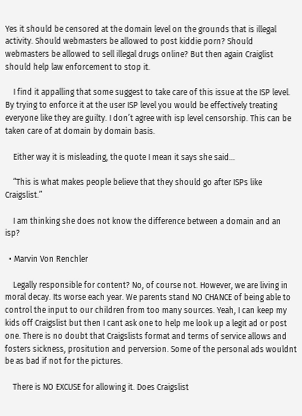Yes it should be censored at the domain level on the grounds that is illegal activity. Should webmasters be allowed to post kiddie porn? Should webmasters be allowed to sell illegal drugs online? But then again Craiglist should help law enforcement to stop it.

    I find it appalling that some suggest to take care of this issue at the ISP level. By trying to enforce it at the user ISP level you would be effectively treating everyone like they are guilty. I don’t agree with isp level censorship. This can be taken care of at domain by domain basis.

    Either way it is misleading, the quote I mean it says she said…

    “This is what makes people believe that they should go after ISPs like Craigslist.”

    I am thinking she does not know the difference between a domain and an isp?

  • Marvin Von Renchler

    Legally responsible for content? No, of course not. However, we are living in moral decay. Its worse each year. We parents stand NO CHANCE of being able to control the input to our children from too many sources. Yeah, I can keep my kids off Craigslist but then I cant ask one to help me look up a legit ad or post one. There is no doubt that Craigslists format and terms of service allows and fosters sickness, prositution and perversion. Some of the personal ads wouldnt be as bad if not for the pictures.

    There is NO EXCUSE for allowing it. Does Craigslist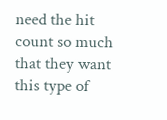need the hit count so much that they want this type of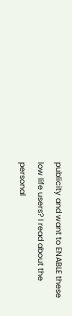publicity and want to ENABLE these low life users? I read about the personal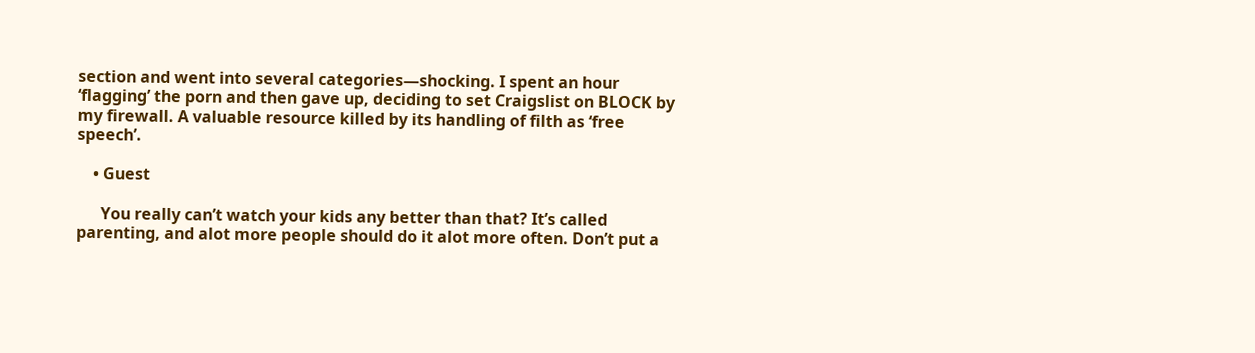section and went into several categories—shocking. I spent an hour ‘flagging’ the porn and then gave up, deciding to set Craigslist on BLOCK by my firewall. A valuable resource killed by its handling of filth as ‘free speech’.

    • Guest

      You really can’t watch your kids any better than that? It’s called parenting, and alot more people should do it alot more often. Don’t put a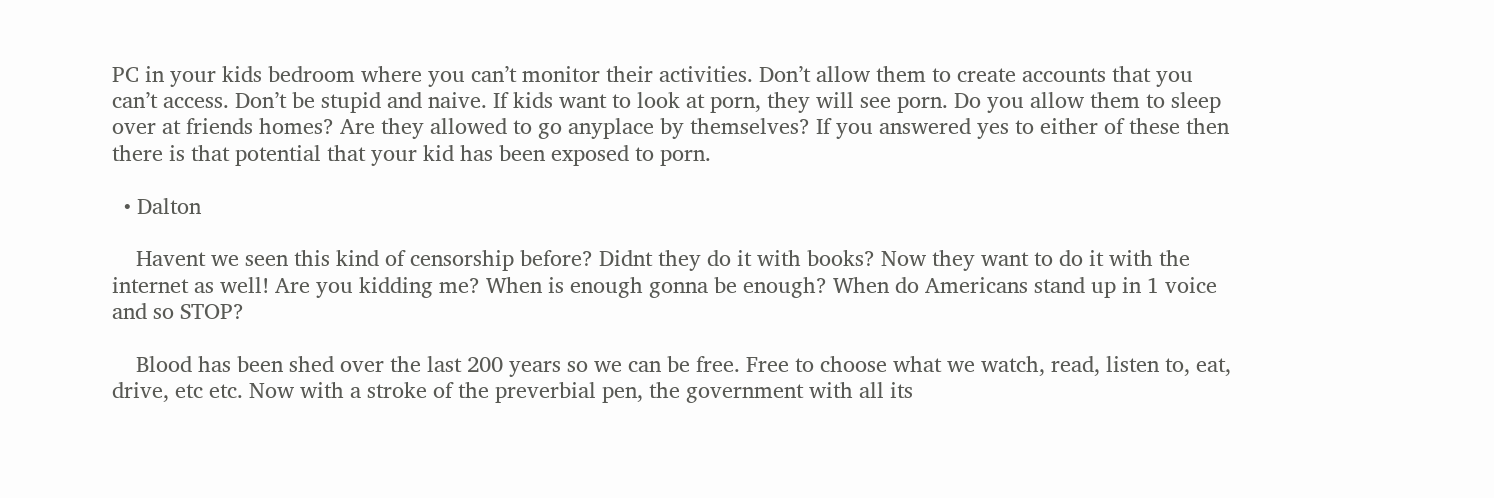PC in your kids bedroom where you can’t monitor their activities. Don’t allow them to create accounts that you can’t access. Don’t be stupid and naive. If kids want to look at porn, they will see porn. Do you allow them to sleep over at friends homes? Are they allowed to go anyplace by themselves? If you answered yes to either of these then there is that potential that your kid has been exposed to porn.

  • Dalton

    Havent we seen this kind of censorship before? Didnt they do it with books? Now they want to do it with the internet as well! Are you kidding me? When is enough gonna be enough? When do Americans stand up in 1 voice and so STOP?

    Blood has been shed over the last 200 years so we can be free. Free to choose what we watch, read, listen to, eat, drive, etc etc. Now with a stroke of the preverbial pen, the government with all its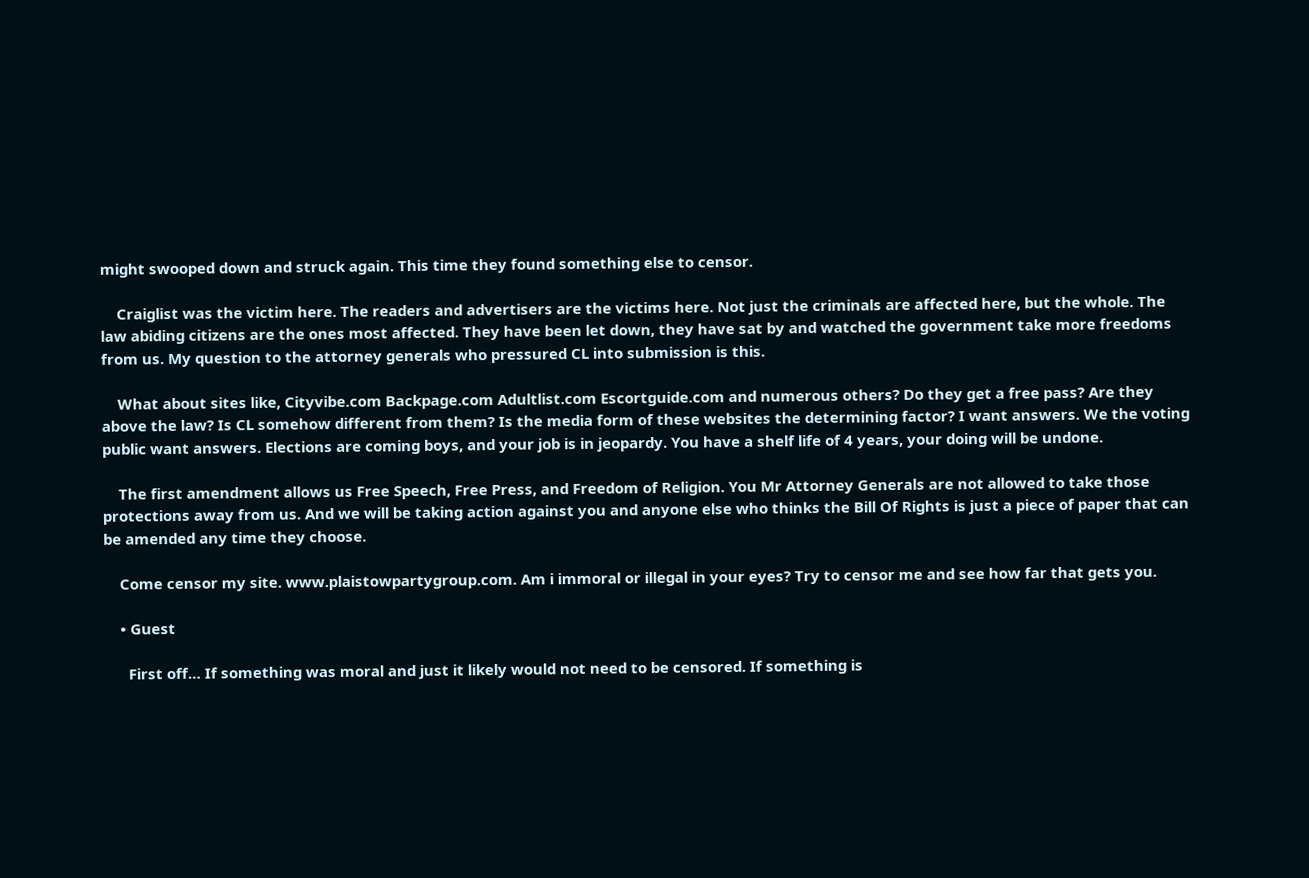might swooped down and struck again. This time they found something else to censor.

    Craiglist was the victim here. The readers and advertisers are the victims here. Not just the criminals are affected here, but the whole. The law abiding citizens are the ones most affected. They have been let down, they have sat by and watched the government take more freedoms from us. My question to the attorney generals who pressured CL into submission is this.

    What about sites like, Cityvibe.com Backpage.com Adultlist.com Escortguide.com and numerous others? Do they get a free pass? Are they above the law? Is CL somehow different from them? Is the media form of these websites the determining factor? I want answers. We the voting public want answers. Elections are coming boys, and your job is in jeopardy. You have a shelf life of 4 years, your doing will be undone.

    The first amendment allows us Free Speech, Free Press, and Freedom of Religion. You Mr Attorney Generals are not allowed to take those protections away from us. And we will be taking action against you and anyone else who thinks the Bill Of Rights is just a piece of paper that can be amended any time they choose.

    Come censor my site. www.plaistowpartygroup.com. Am i immoral or illegal in your eyes? Try to censor me and see how far that gets you.

    • Guest

      First off… If something was moral and just it likely would not need to be censored. If something is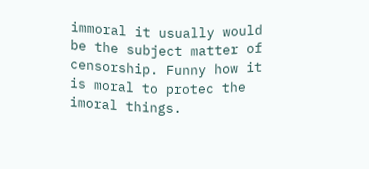immoral it usually would be the subject matter of censorship. Funny how it is moral to protec the imoral things.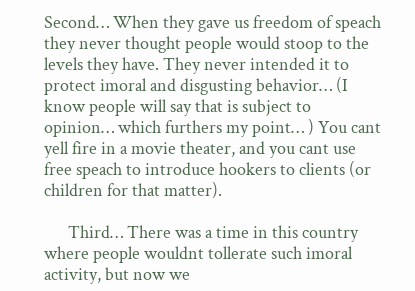Second… When they gave us freedom of speach they never thought people would stoop to the levels they have. They never intended it to protect imoral and disgusting behavior… (I know people will say that is subject to opinion… which furthers my point… ) You cant yell fire in a movie theater, and you cant use free speach to introduce hookers to clients (or children for that matter).

      Third… There was a time in this country where people wouldnt tollerate such imoral activity, but now we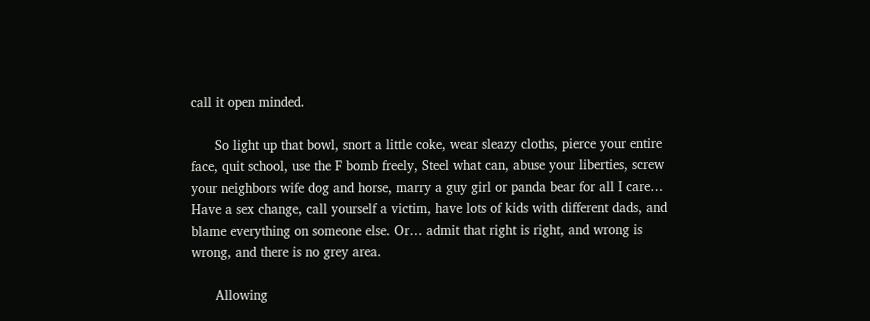call it open minded.

      So light up that bowl, snort a little coke, wear sleazy cloths, pierce your entire face, quit school, use the F bomb freely, Steel what can, abuse your liberties, screw your neighbors wife dog and horse, marry a guy girl or panda bear for all I care… Have a sex change, call yourself a victim, have lots of kids with different dads, and blame everything on someone else. Or… admit that right is right, and wrong is wrong, and there is no grey area.

      Allowing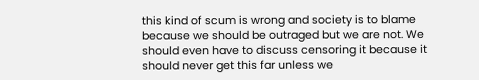this kind of scum is wrong and society is to blame because we should be outraged but we are not. We should even have to discuss censoring it because it should never get this far unless we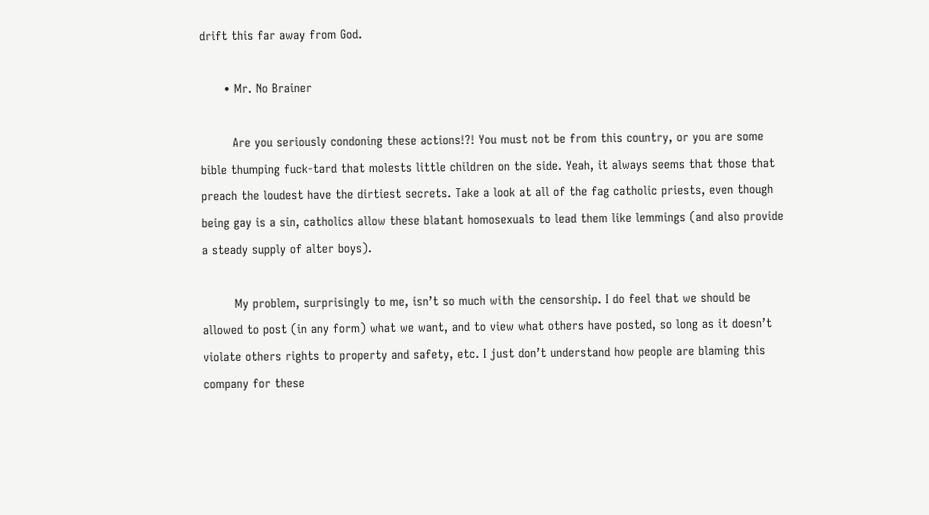drift this far away from God.

      • Mr. No Brainer

        Are you seriously condoning these actions!?! You must not be from this country, or you are some bible thumping fuck-tard that molests little children on the side. Yeah, it always seems that those that preach the loudest have the dirtiest secrets. Take a look at all of the fag catholic priests, even though being gay is a sin, catholics allow these blatant homosexuals to lead them like lemmings (and also provide a steady supply of alter boys).

        My problem, surprisingly to me, isn’t so much with the censorship. I do feel that we should be allowed to post (in any form) what we want, and to view what others have posted, so long as it doesn’t violate others rights to property and safety, etc. I just don’t understand how people are blaming this company for these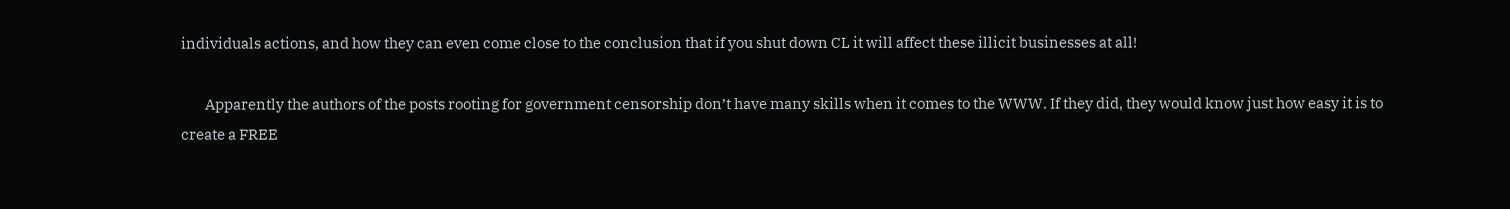individuals actions, and how they can even come close to the conclusion that if you shut down CL it will affect these illicit businesses at all!

        Apparently the authors of the posts rooting for government censorship don’t have many skills when it comes to the WWW. If they did, they would know just how easy it is to create a FREE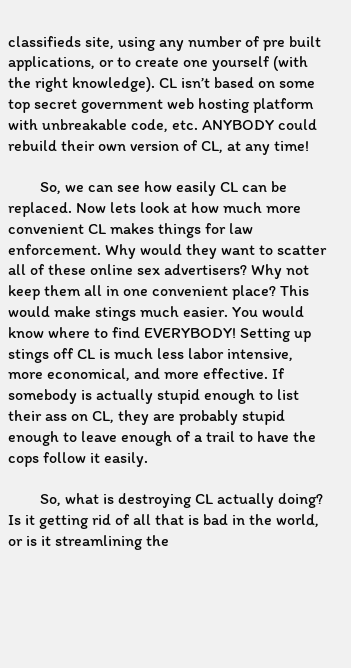classifieds site, using any number of pre built applications, or to create one yourself (with the right knowledge). CL isn’t based on some top secret government web hosting platform with unbreakable code, etc. ANYBODY could rebuild their own version of CL, at any time!

        So, we can see how easily CL can be replaced. Now lets look at how much more convenient CL makes things for law enforcement. Why would they want to scatter all of these online sex advertisers? Why not keep them all in one convenient place? This would make stings much easier. You would know where to find EVERYBODY! Setting up stings off CL is much less labor intensive, more economical, and more effective. If somebody is actually stupid enough to list their ass on CL, they are probably stupid enough to leave enough of a trail to have the cops follow it easily.

        So, what is destroying CL actually doing? Is it getting rid of all that is bad in the world, or is it streamlining the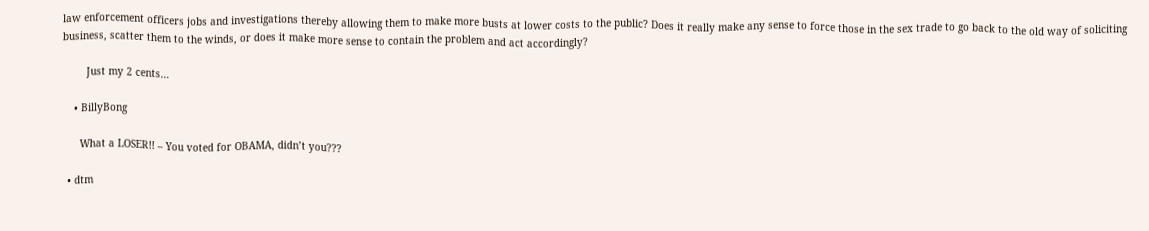law enforcement officers jobs and investigations thereby allowing them to make more busts at lower costs to the public? Does it really make any sense to force those in the sex trade to go back to the old way of soliciting business, scatter them to the winds, or does it make more sense to contain the problem and act accordingly?

        Just my 2 cents…

    • BillyBong

      What a LOSER!! – You voted for OBAMA, didn’t you???

  • dtm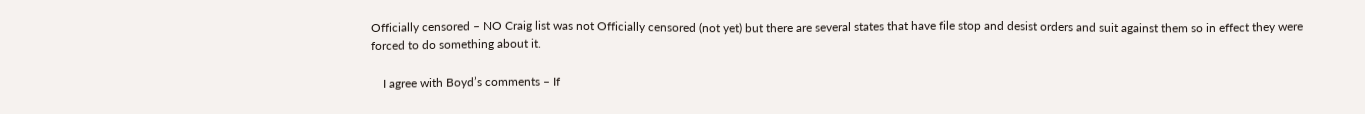Officially censored – NO Craig list was not Officially censored (not yet) but there are several states that have file stop and desist orders and suit against them so in effect they were forced to do something about it.

    I agree with Boyd’s comments – If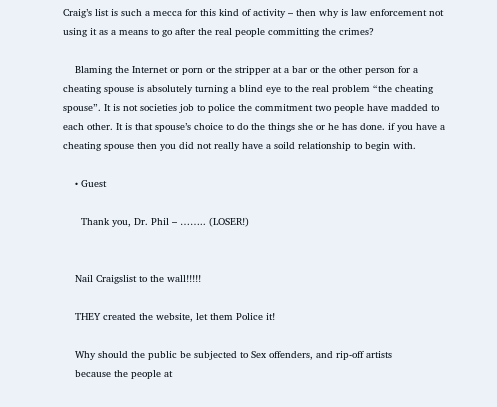Craig’s list is such a mecca for this kind of activity – then why is law enforcement not using it as a means to go after the real people committing the crimes?

    Blaming the Internet or porn or the stripper at a bar or the other person for a cheating spouse is absolutely turning a blind eye to the real problem “the cheating spouse”. It is not societies job to police the commitment two people have madded to each other. It is that spouse’s choice to do the things she or he has done. if you have a cheating spouse then you did not really have a soild relationship to begin with.

    • Guest

      Thank you, Dr. Phil – …….. (LOSER!)


    Nail Craigslist to the wall!!!!!

    THEY created the website, let them Police it!

    Why should the public be subjected to Sex offenders, and rip-off artists
    because the people at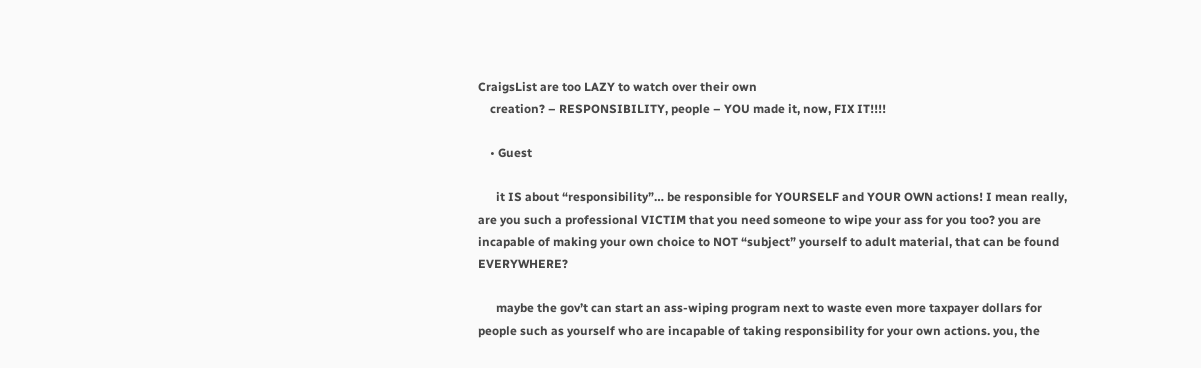CraigsList are too LAZY to watch over their own
    creation? – RESPONSIBILITY, people – YOU made it, now, FIX IT!!!!

    • Guest

      it IS about “responsibility”… be responsible for YOURSELF and YOUR OWN actions! I mean really, are you such a professional VICTIM that you need someone to wipe your ass for you too? you are incapable of making your own choice to NOT “subject” yourself to adult material, that can be found EVERYWHERE?

      maybe the gov’t can start an ass-wiping program next to waste even more taxpayer dollars for people such as yourself who are incapable of taking responsibility for your own actions. you, the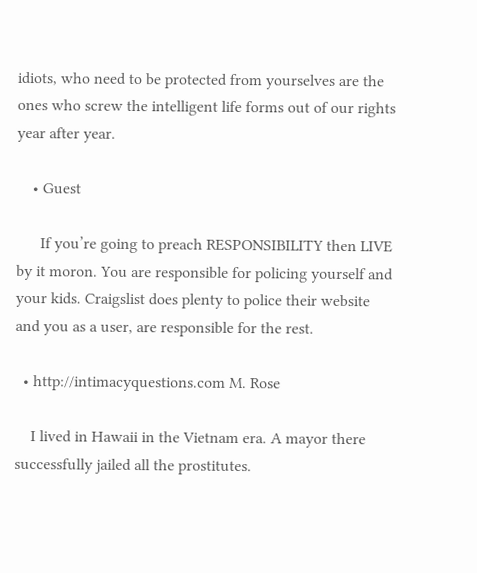idiots, who need to be protected from yourselves are the ones who screw the intelligent life forms out of our rights year after year.

    • Guest

      If you’re going to preach RESPONSIBILITY then LIVE by it moron. You are responsible for policing yourself and your kids. Craigslist does plenty to police their website and you as a user, are responsible for the rest.

  • http://intimacyquestions.com M. Rose

    I lived in Hawaii in the Vietnam era. A mayor there successfully jailed all the prostitutes.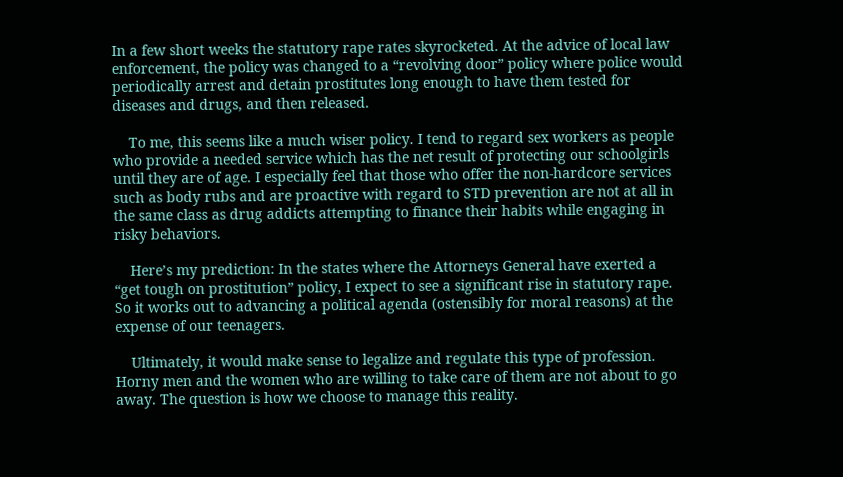In a few short weeks the statutory rape rates skyrocketed. At the advice of local law enforcement, the policy was changed to a “revolving door” policy where police would periodically arrest and detain prostitutes long enough to have them tested for diseases and drugs, and then released.

    To me, this seems like a much wiser policy. I tend to regard sex workers as people who provide a needed service which has the net result of protecting our schoolgirls until they are of age. I especially feel that those who offer the non-hardcore services such as body rubs and are proactive with regard to STD prevention are not at all in the same class as drug addicts attempting to finance their habits while engaging in risky behaviors.

    Here’s my prediction: In the states where the Attorneys General have exerted a “get tough on prostitution” policy, I expect to see a significant rise in statutory rape. So it works out to advancing a political agenda (ostensibly for moral reasons) at the expense of our teenagers.

    Ultimately, it would make sense to legalize and regulate this type of profession. Horny men and the women who are willing to take care of them are not about to go away. The question is how we choose to manage this reality.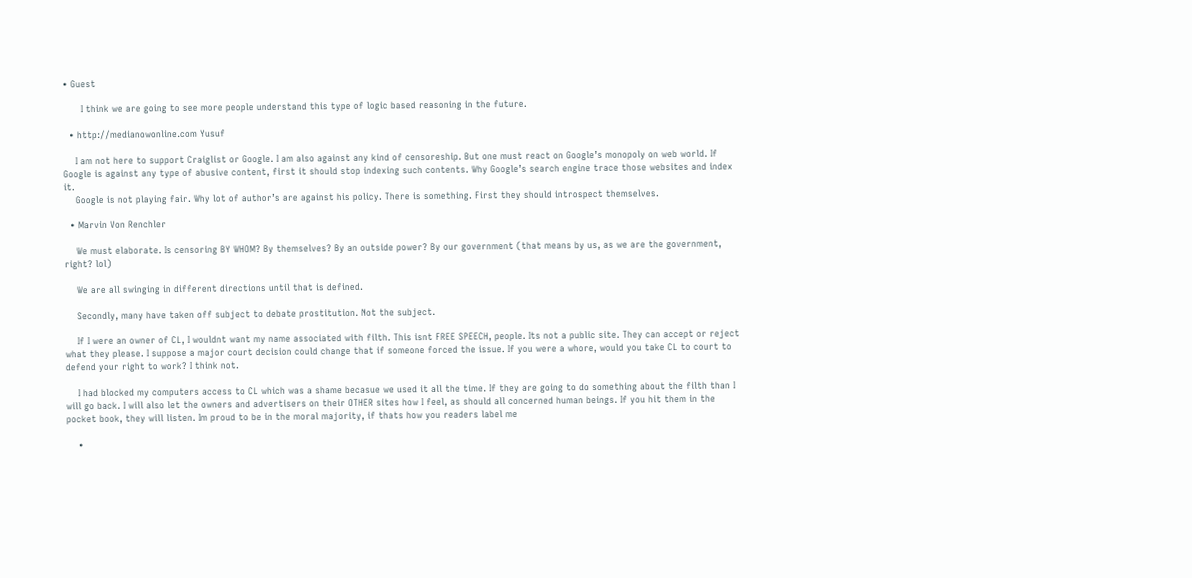• Guest

      I think we are going to see more people understand this type of logic based reasoning in the future.

  • http://medianowonline.com Yusuf

    I am not here to support Craiglist or Google. I am also against any kind of censoreship. But one must react on Google’s monopoly on web world. If Google is against any type of abusive content, first it should stop indexing such contents. Why Google’s search engine trace those websites and index it.
    Google is not playing fair. Why lot of author’s are against his policy. There is something. First they should introspect themselves.

  • Marvin Von Renchler

    We must elaborate. Is censoring BY WHOM? By themselves? By an outside power? By our government (that means by us, as we are the government, right? lol)

    We are all swinging in different directions until that is defined.

    Secondly, many have taken off subject to debate prostitution. Not the subject.

    If I were an owner of CL, I wouldnt want my name associated with filth. This isnt FREE SPEECH, people. Its not a public site. They can accept or reject what they please. I suppose a major court decision could change that if someone forced the issue. If you were a whore, would you take CL to court to defend your right to work? I think not.

    I had blocked my computers access to CL which was a shame becasue we used it all the time. If they are going to do something about the filth than I will go back. I will also let the owners and advertisers on their OTHER sites how I feel, as should all concerned human beings. If you hit them in the pocket book, they will listen. Im proud to be in the moral majority, if thats how you readers label me

    •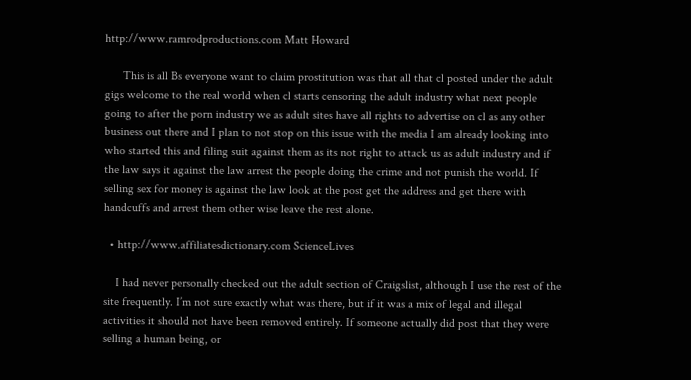http://www.ramrodproductions.com Matt Howard

      This is all Bs everyone want to claim prostitution was that all that cl posted under the adult gigs welcome to the real world when cl starts censoring the adult industry what next people going to after the porn industry we as adult sites have all rights to advertise on cl as any other business out there and I plan to not stop on this issue with the media I am already looking into who started this and filing suit against them as its not right to attack us as adult industry and if the law says it against the law arrest the people doing the crime and not punish the world. If selling sex for money is against the law look at the post get the address and get there with handcuffs and arrest them other wise leave the rest alone.

  • http://www.affiliatesdictionary.com ScienceLives

    I had never personally checked out the adult section of Craigslist, although I use the rest of the site frequently. I’m not sure exactly what was there, but if it was a mix of legal and illegal activities it should not have been removed entirely. If someone actually did post that they were selling a human being, or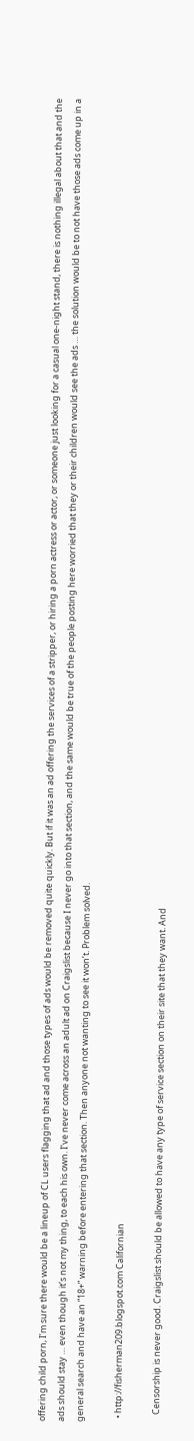offering child porn, I’m sure there would be a lineup of CL users flagging that ad and those types of ads would be removed quite quickly. But if it was an ad offering the services of a stripper, or hiring a porn actress or actor, or someone just looking for a casual one-night stand, there is nothing illegal about that and the ads should stay … even though it’s not my thing, to each his own. I’ve never come across an adult ad on Craigslist because I never go into that section, and the same would be true of the people posting here worried that they or their children would see the ads … the solution would be to not have those ads come up in a general search and have an “18+” warning before entering that section. Then anyone not wanting to see it won’t. Problem solved.

  • http://fisherman209.blogspot.com Californian

    Censorship is never good. Craigslist should be allowed to have any type of service section on their site that they want. And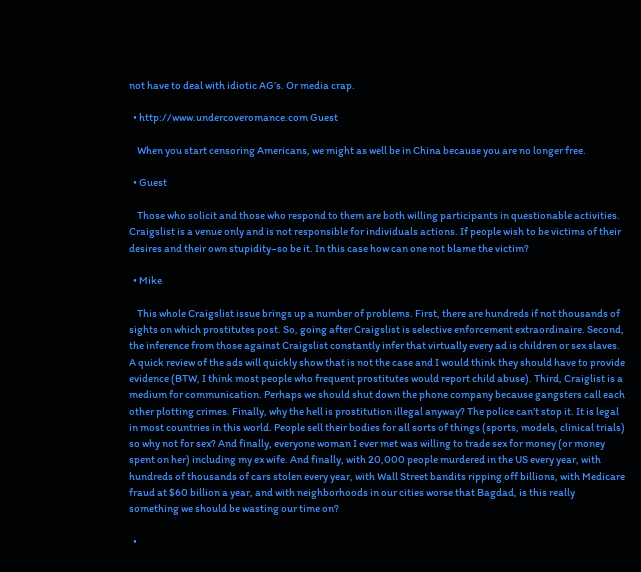not have to deal with idiotic AG’s. Or media crap.

  • http://www.undercoveromance.com Guest

    When you start censoring Americans, we might as well be in China because you are no longer free.

  • Guest

    Those who solicit and those who respond to them are both willing participants in questionable activities. Craigslist is a venue only and is not responsible for individuals actions. If people wish to be victims of their desires and their own stupidity–so be it. In this case how can one not blame the victim?

  • Mike

    This whole Craigslist issue brings up a number of problems. First, there are hundreds if not thousands of sights on which prostitutes post. So, going after Craigslist is selective enforcement extraordinaire. Second, the inference from those against Craigslist constantly infer that virtually every ad is children or sex slaves. A quick review of the ads will quickly show that is not the case and I would think they should have to provide evidence (BTW, I think most people who frequent prostitutes would report child abuse). Third, Craiglist is a medium for communication. Perhaps we should shut down the phone company because gangsters call each other plotting crimes. Finally, why the hell is prostitution illegal anyway? The police can’t stop it. It is legal in most countries in this world. People sell their bodies for all sorts of things (sports, models, clinical trials) so why not for sex? And finally, everyone woman I ever met was willing to trade sex for money (or money spent on her) including my ex wife. And finally, with 20,000 people murdered in the US every year, with hundreds of thousands of cars stolen every year, with Wall Street bandits ripping off billions, with Medicare fraud at $60 billion a year, and with neighborhoods in our cities worse that Bagdad, is this really something we should be wasting our time on?

  •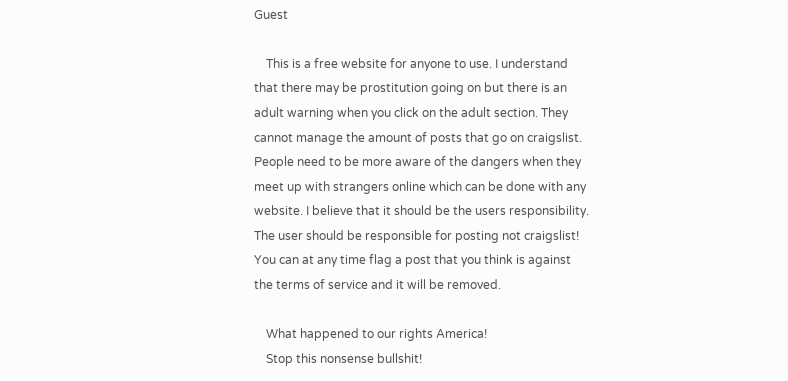Guest

    This is a free website for anyone to use. I understand that there may be prostitution going on but there is an adult warning when you click on the adult section. They cannot manage the amount of posts that go on craigslist. People need to be more aware of the dangers when they meet up with strangers online which can be done with any website. I believe that it should be the users responsibility. The user should be responsible for posting not craigslist! You can at any time flag a post that you think is against the terms of service and it will be removed.

    What happened to our rights America!
    Stop this nonsense bullshit!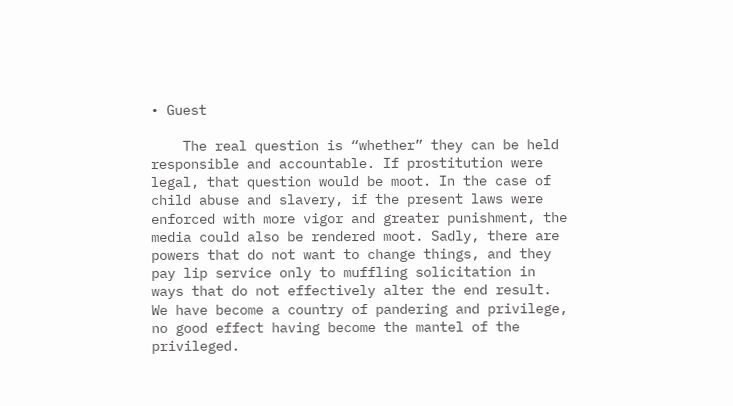• Guest

    The real question is “whether” they can be held responsible and accountable. If prostitution were legal, that question would be moot. In the case of child abuse and slavery, if the present laws were enforced with more vigor and greater punishment, the media could also be rendered moot. Sadly, there are powers that do not want to change things, and they pay lip service only to muffling solicitation in ways that do not effectively alter the end result. We have become a country of pandering and privilege, no good effect having become the mantel of the privileged.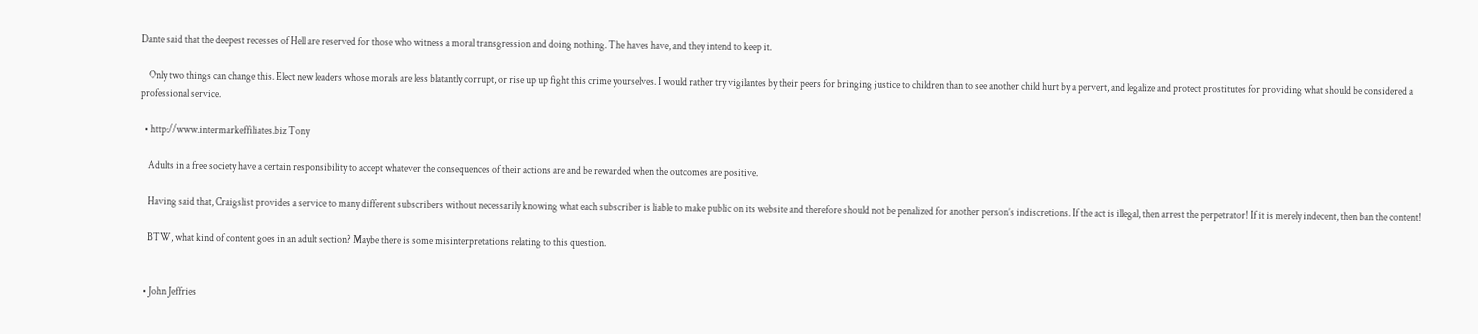Dante said that the deepest recesses of Hell are reserved for those who witness a moral transgression and doing nothing. The haves have, and they intend to keep it.

    Only two things can change this. Elect new leaders whose morals are less blatantly corrupt, or rise up up fight this crime yourselves. I would rather try vigilantes by their peers for bringing justice to children than to see another child hurt by a pervert, and legalize and protect prostitutes for providing what should be considered a professional service.

  • http://www.intermarkeffiliates.biz Tony

    Adults in a free society have a certain responsibility to accept whatever the consequences of their actions are and be rewarded when the outcomes are positive.

    Having said that, Craigslist provides a service to many different subscribers without necessarily knowing what each subscriber is liable to make public on its website and therefore should not be penalized for another person’s indiscretions. If the act is illegal, then arrest the perpetrator! If it is merely indecent, then ban the content!

    BTW, what kind of content goes in an adult section? Maybe there is some misinterpretations relating to this question.


  • John Jeffries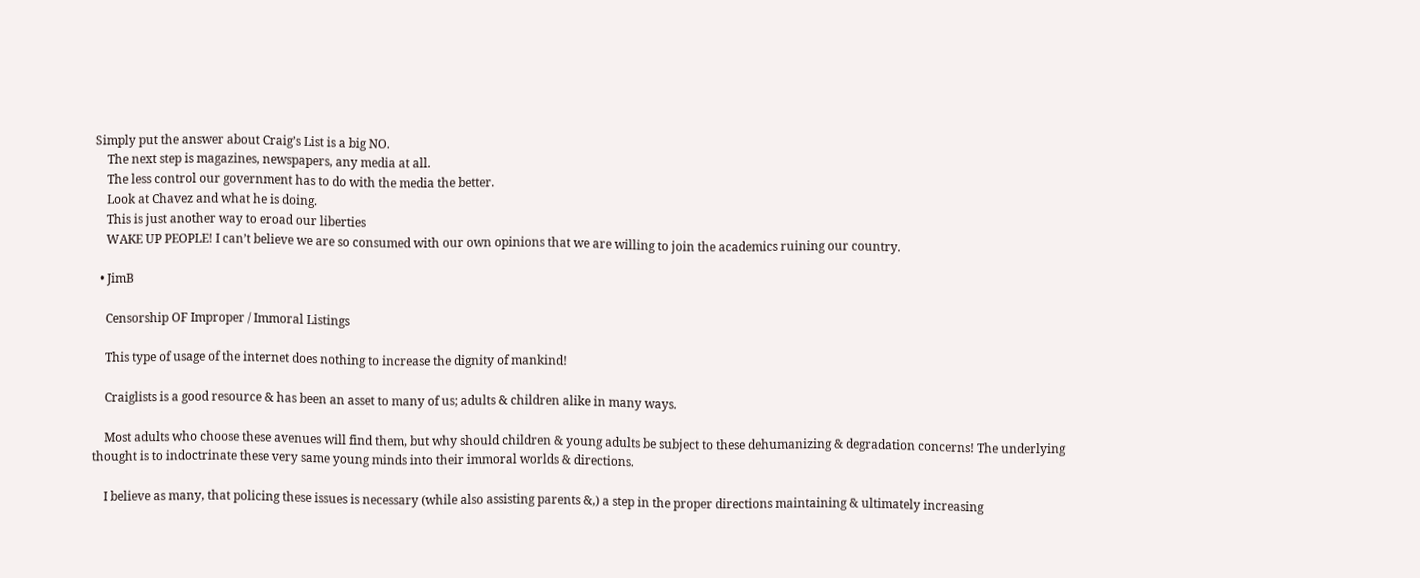Simply put the answer about Craig’s List is a big NO.
    The next step is magazines, newspapers, any media at all.
    The less control our government has to do with the media the better.
    Look at Chavez and what he is doing.
    This is just another way to eroad our liberties
    WAKE UP PEOPLE! I can’t believe we are so consumed with our own opinions that we are willing to join the academics ruining our country.

  • JimB

    Censorship OF Improper / Immoral Listings

    This type of usage of the internet does nothing to increase the dignity of mankind!

    Craiglists is a good resource & has been an asset to many of us; adults & children alike in many ways.

    Most adults who choose these avenues will find them, but why should children & young adults be subject to these dehumanizing & degradation concerns! The underlying thought is to indoctrinate these very same young minds into their immoral worlds & directions.

    I believe as many, that policing these issues is necessary (while also assisting parents &,) a step in the proper directions maintaining & ultimately increasing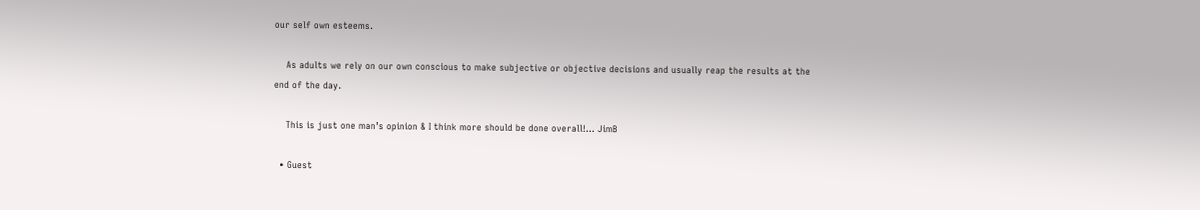our self own esteems.

    As adults we rely on our own conscious to make subjective or objective decisions and usually reap the results at the end of the day.

    This is just one man’s opinion & I think more should be done overall!… JimB

  • Guest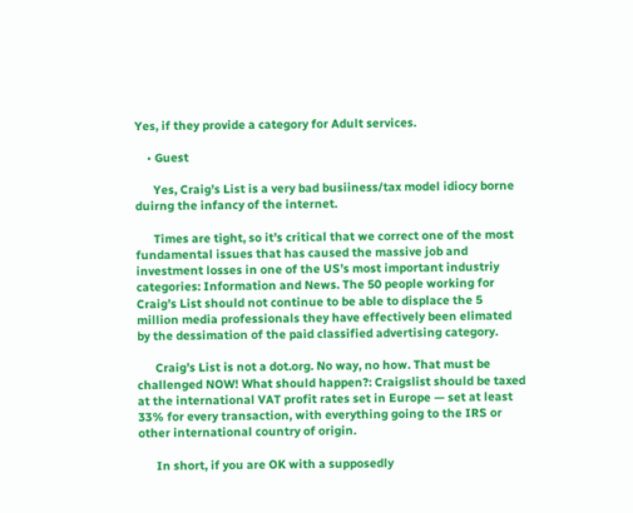Yes, if they provide a category for Adult services.

    • Guest

      Yes, Craig’s List is a very bad busiiness/tax model idiocy borne duirng the infancy of the internet.

      Times are tight, so it’s critical that we correct one of the most fundamental issues that has caused the massive job and investment losses in one of the US’s most important industriy categories: Information and News. The 50 people working for Craig’s List should not continue to be able to displace the 5 million media professionals they have effectively been elimated by the dessimation of the paid classified advertising category.

      Craig’s List is not a dot.org. No way, no how. That must be challenged NOW! What should happen?: Craigslist should be taxed at the international VAT profit rates set in Europe — set at least 33% for every transaction, with everything going to the IRS or other international country of origin.

      In short, if you are OK with a supposedly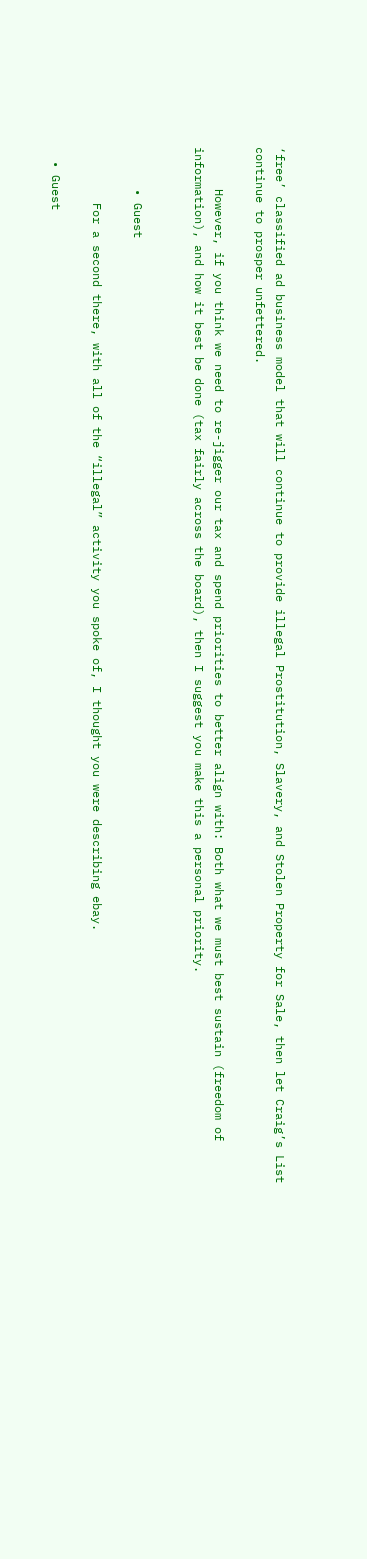‘free’ classified ad business model that will continue to provide illegal Prostitution, Slavery, and Stolen Property for Sale, then let Craig’s List continue to prosper unfettered.

      However, if you think we need to re-jigger our tax and spend priorities to better align with: Both what we must best sustain (freedom of information), and how it best be done (tax fairly across the board), then I suggest you make this a personal priority.


      • Guest

        For a second there, with all of the “illegal” activity you spoke of, I thought you were describing ebay.

  • Guest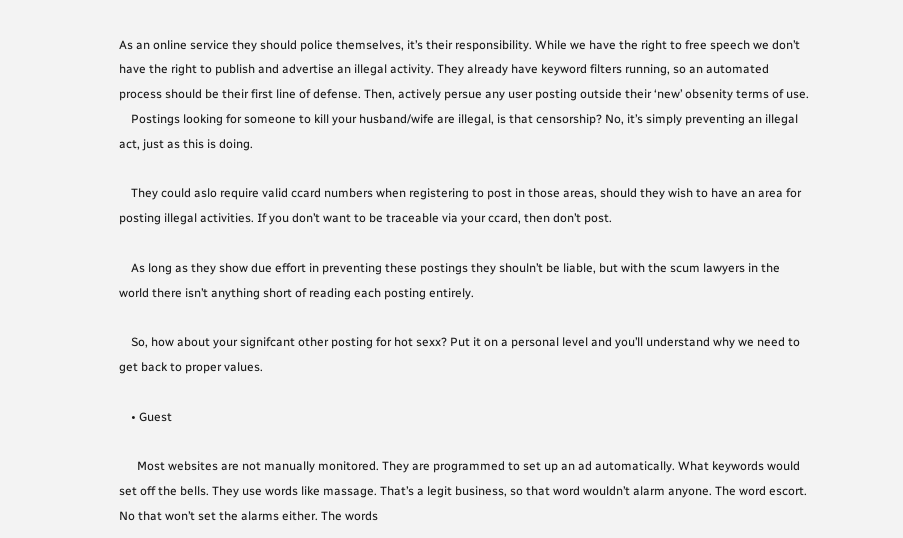As an online service they should police themselves, it’s their responsibility. While we have the right to free speech we don’t have the right to publish and advertise an illegal activity. They already have keyword filters running, so an automated process should be their first line of defense. Then, actively persue any user posting outside their ‘new’ obsenity terms of use.
    Postings looking for someone to kill your husband/wife are illegal, is that censorship? No, it’s simply preventing an illegal act, just as this is doing.

    They could aslo require valid ccard numbers when registering to post in those areas, should they wish to have an area for posting illegal activities. If you don’t want to be traceable via your ccard, then don’t post.

    As long as they show due effort in preventing these postings they shouln’t be liable, but with the scum lawyers in the world there isn’t anything short of reading each posting entirely.

    So, how about your signifcant other posting for hot sexx? Put it on a personal level and you’ll understand why we need to get back to proper values.

    • Guest

      Most websites are not manually monitored. They are programmed to set up an ad automatically. What keywords would set off the bells. They use words like massage. That’s a legit business, so that word wouldn’t alarm anyone. The word escort. No that won’t set the alarms either. The words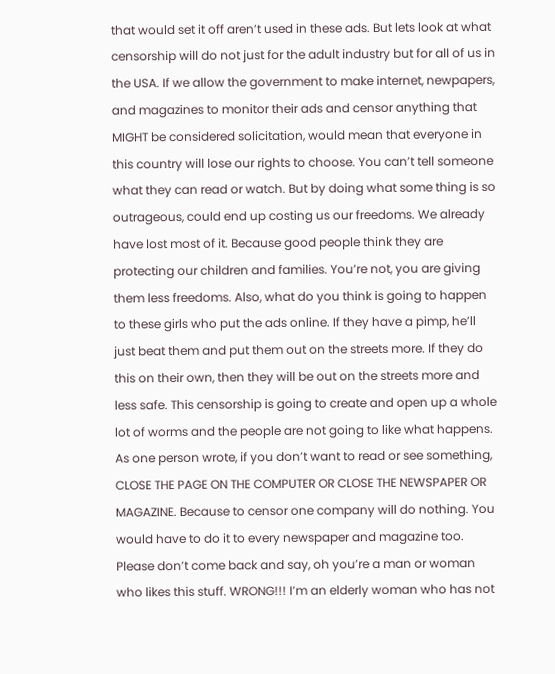that would set it off aren’t used in these ads. But lets look at what censorship will do not just for the adult industry but for all of us in the USA. If we allow the government to make internet, newpapers, and magazines to monitor their ads and censor anything that MIGHT be considered solicitation, would mean that everyone in this country will lose our rights to choose. You can’t tell someone what they can read or watch. But by doing what some thing is so outrageous, could end up costing us our freedoms. We already have lost most of it. Because good people think they are protecting our children and families. You’re not, you are giving them less freedoms. Also, what do you think is going to happen to these girls who put the ads online. If they have a pimp, he’ll just beat them and put them out on the streets more. If they do this on their own, then they will be out on the streets more and less safe. This censorship is going to create and open up a whole lot of worms and the people are not going to like what happens. As one person wrote, if you don’t want to read or see something, CLOSE THE PAGE ON THE COMPUTER OR CLOSE THE NEWSPAPER OR MAGAZINE. Because to censor one company will do nothing. You would have to do it to every newspaper and magazine too. Please don’t come back and say, oh you’re a man or woman who likes this stuff. WRONG!!! I’m an elderly woman who has not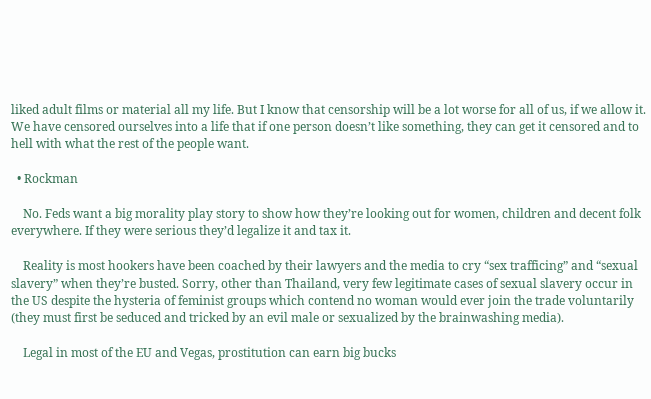liked adult films or material all my life. But I know that censorship will be a lot worse for all of us, if we allow it. We have censored ourselves into a life that if one person doesn’t like something, they can get it censored and to hell with what the rest of the people want.

  • Rockman

    No. Feds want a big morality play story to show how they’re looking out for women, children and decent folk everywhere. If they were serious they’d legalize it and tax it.

    Reality is most hookers have been coached by their lawyers and the media to cry “sex trafficing” and “sexual slavery” when they’re busted. Sorry, other than Thailand, very few legitimate cases of sexual slavery occur in the US despite the hysteria of feminist groups which contend no woman would ever join the trade voluntarily (they must first be seduced and tricked by an evil male or sexualized by the brainwashing media).

    Legal in most of the EU and Vegas, prostitution can earn big bucks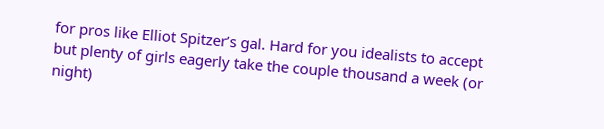for pros like Elliot Spitzer’s gal. Hard for you idealists to accept but plenty of girls eagerly take the couple thousand a week (or night)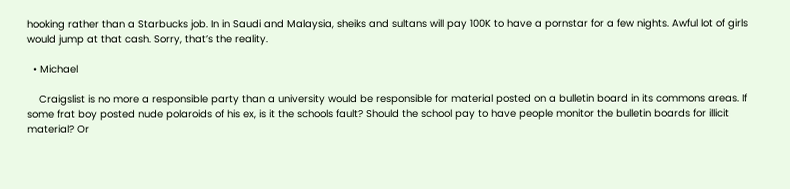hooking rather than a Starbucks job. In in Saudi and Malaysia, sheiks and sultans will pay 100K to have a pornstar for a few nights. Awful lot of girls would jump at that cash. Sorry, that’s the reality.

  • Michael

    Craigslist is no more a responsible party than a university would be responsible for material posted on a bulletin board in its commons areas. If some frat boy posted nude polaroids of his ex, is it the schools fault? Should the school pay to have people monitor the bulletin boards for illicit material? Or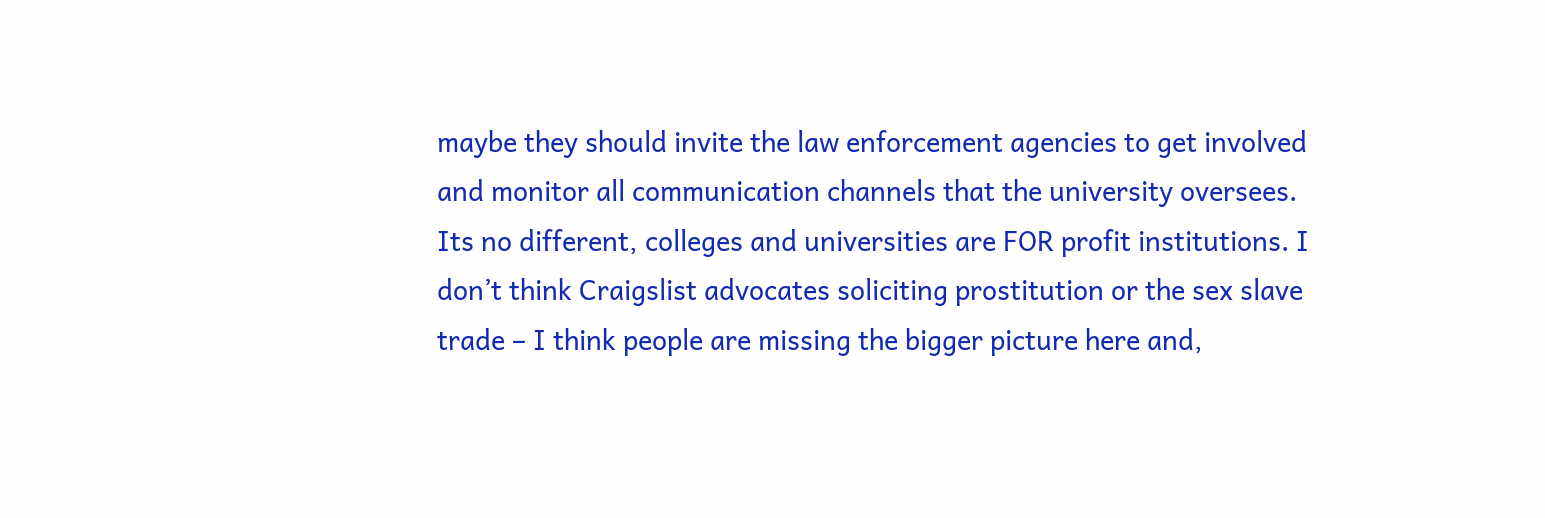maybe they should invite the law enforcement agencies to get involved and monitor all communication channels that the university oversees. Its no different, colleges and universities are FOR profit institutions. I don’t think Craigslist advocates soliciting prostitution or the sex slave trade – I think people are missing the bigger picture here and,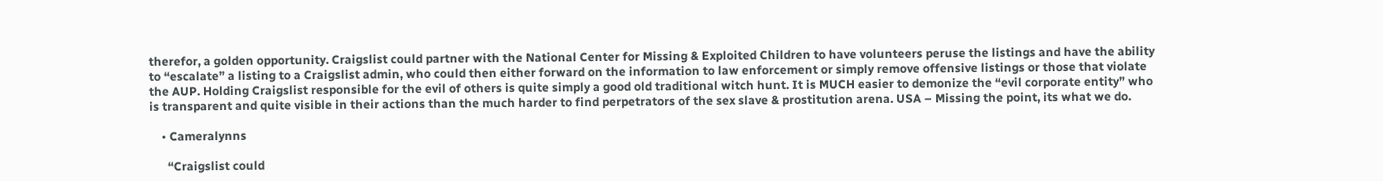therefor, a golden opportunity. Craigslist could partner with the National Center for Missing & Exploited Children to have volunteers peruse the listings and have the ability to “escalate” a listing to a Craigslist admin, who could then either forward on the information to law enforcement or simply remove offensive listings or those that violate the AUP. Holding Craigslist responsible for the evil of others is quite simply a good old traditional witch hunt. It is MUCH easier to demonize the “evil corporate entity” who is transparent and quite visible in their actions than the much harder to find perpetrators of the sex slave & prostitution arena. USA – Missing the point, its what we do.

    • Cameralynns

      “Craigslist could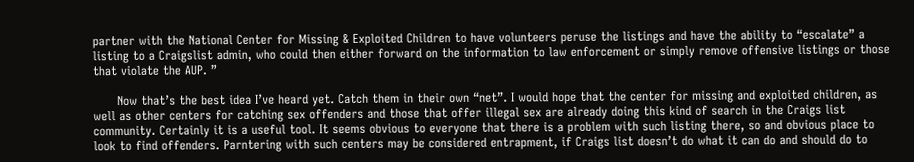partner with the National Center for Missing & Exploited Children to have volunteers peruse the listings and have the ability to “escalate” a listing to a Craigslist admin, who could then either forward on the information to law enforcement or simply remove offensive listings or those that violate the AUP. ”

      Now that’s the best idea I’ve heard yet. Catch them in their own “net”. I would hope that the center for missing and exploited children, as well as other centers for catching sex offenders and those that offer illegal sex are already doing this kind of search in the Craigs list community. Certainly it is a useful tool. It seems obvious to everyone that there is a problem with such listing there, so and obvious place to look to find offenders. Parntering with such centers may be considered entrapment, if Craigs list doesn’t do what it can do and should do to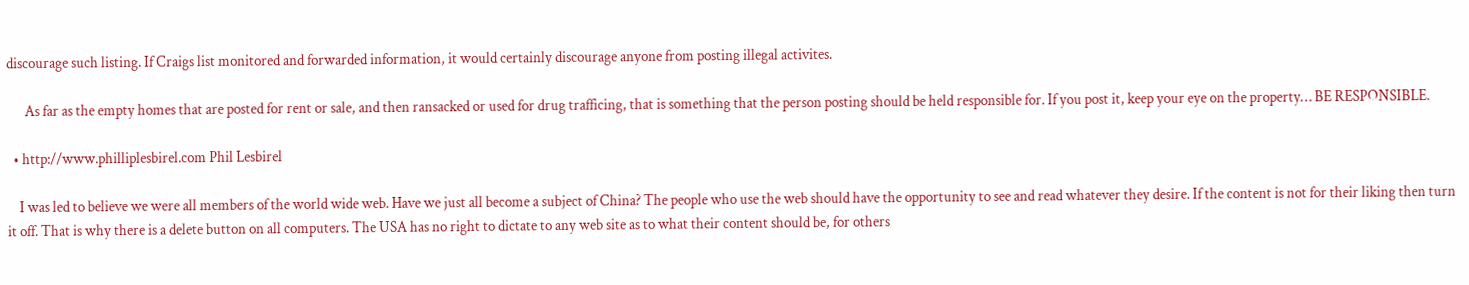discourage such listing. If Craigs list monitored and forwarded information, it would certainly discourage anyone from posting illegal activites.

      As far as the empty homes that are posted for rent or sale, and then ransacked or used for drug trafficing, that is something that the person posting should be held responsible for. If you post it, keep your eye on the property… BE RESPONSIBLE.

  • http://www.philliplesbirel.com Phil Lesbirel

    I was led to believe we were all members of the world wide web. Have we just all become a subject of China? The people who use the web should have the opportunity to see and read whatever they desire. If the content is not for their liking then turn it off. That is why there is a delete button on all computers. The USA has no right to dictate to any web site as to what their content should be, for others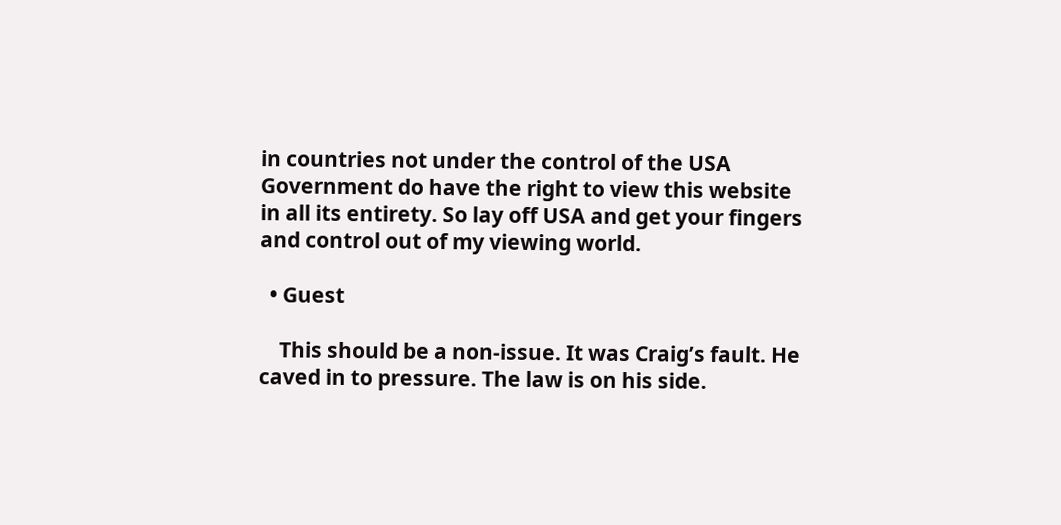in countries not under the control of the USA Government do have the right to view this website in all its entirety. So lay off USA and get your fingers and control out of my viewing world.

  • Guest

    This should be a non-issue. It was Craig’s fault. He caved in to pressure. The law is on his side.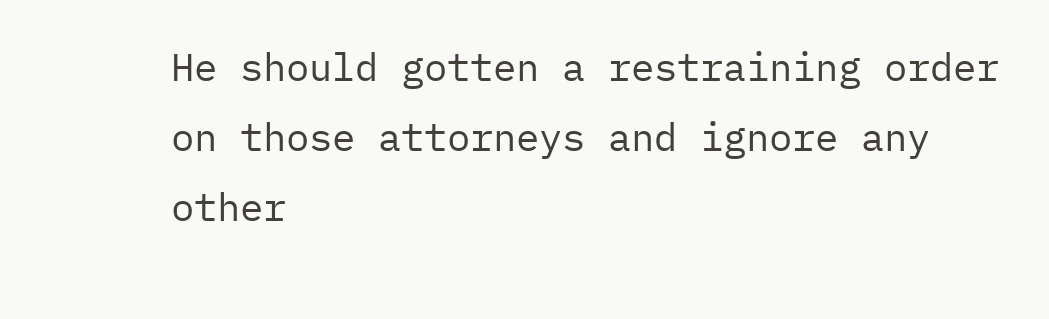He should gotten a restraining order on those attorneys and ignore any other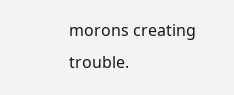morons creating trouble.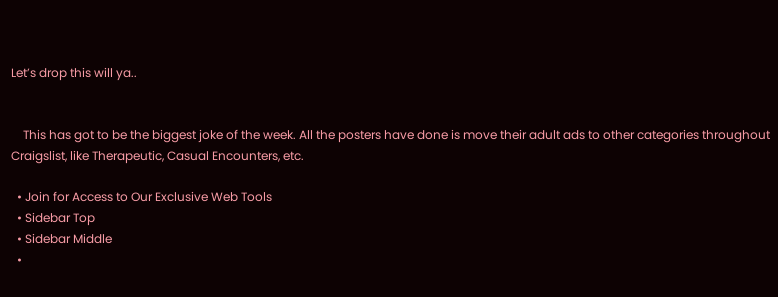Let’s drop this will ya..


    This has got to be the biggest joke of the week. All the posters have done is move their adult ads to other categories throughout Craigslist, like Therapeutic, Casual Encounters, etc.

  • Join for Access to Our Exclusive Web Tools
  • Sidebar Top
  • Sidebar Middle
  •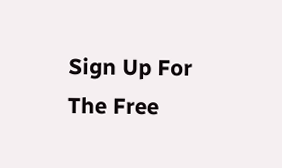Sign Up For The Free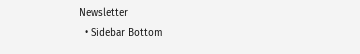Newsletter
  • Sidebar Bottom